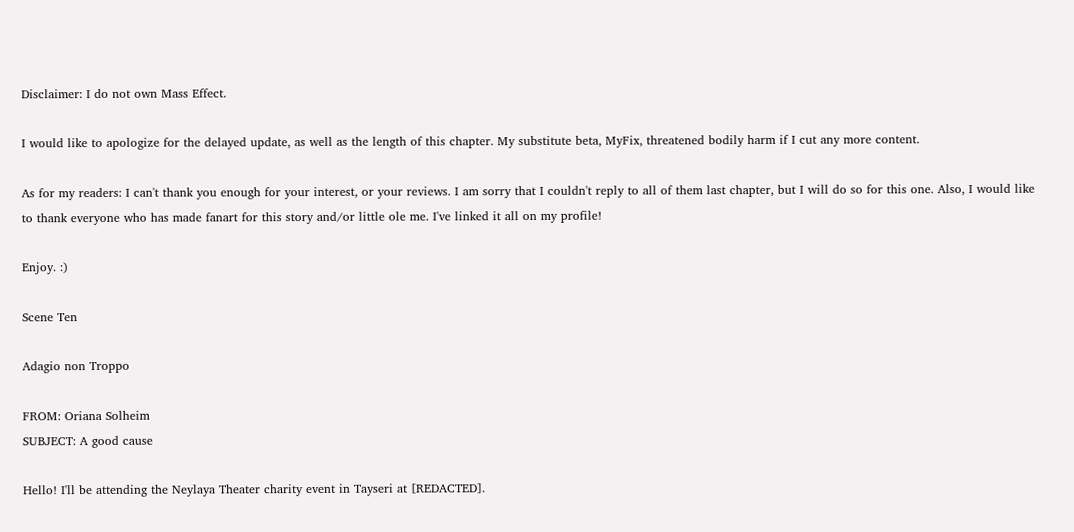Disclaimer: I do not own Mass Effect.

I would like to apologize for the delayed update, as well as the length of this chapter. My substitute beta, MyFix, threatened bodily harm if I cut any more content.

As for my readers: I can't thank you enough for your interest, or your reviews. I am sorry that I couldn't reply to all of them last chapter, but I will do so for this one. Also, I would like to thank everyone who has made fanart for this story and/or little ole me. I've linked it all on my profile!

Enjoy. :)

Scene Ten

Adagio non Troppo

FROM: Oriana Solheim
SUBJECT: A good cause

Hello! I'll be attending the Neylaya Theater charity event in Tayseri at [REDACTED].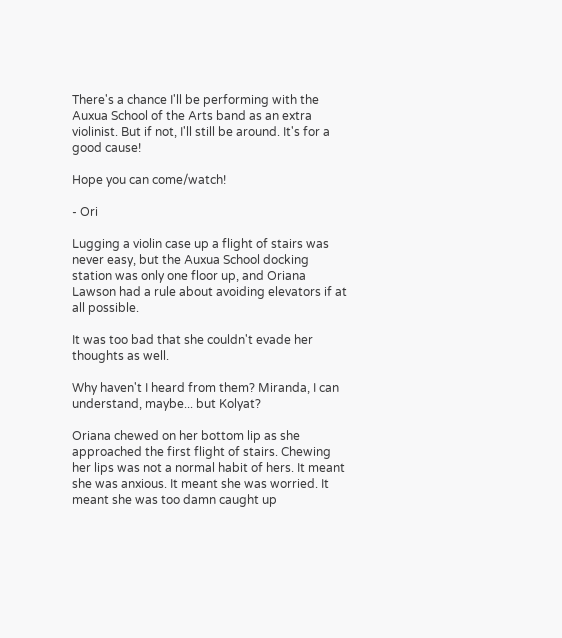There's a chance I'll be performing with the Auxua School of the Arts band as an extra violinist. But if not, I'll still be around. It's for a good cause!

Hope you can come/watch!

- Ori

Lugging a violin case up a flight of stairs was never easy, but the Auxua School docking station was only one floor up, and Oriana Lawson had a rule about avoiding elevators if at all possible.

It was too bad that she couldn't evade her thoughts as well.

Why haven't I heard from them? Miranda, I can understand, maybe... but Kolyat?

Oriana chewed on her bottom lip as she approached the first flight of stairs. Chewing her lips was not a normal habit of hers. It meant she was anxious. It meant she was worried. It meant she was too damn caught up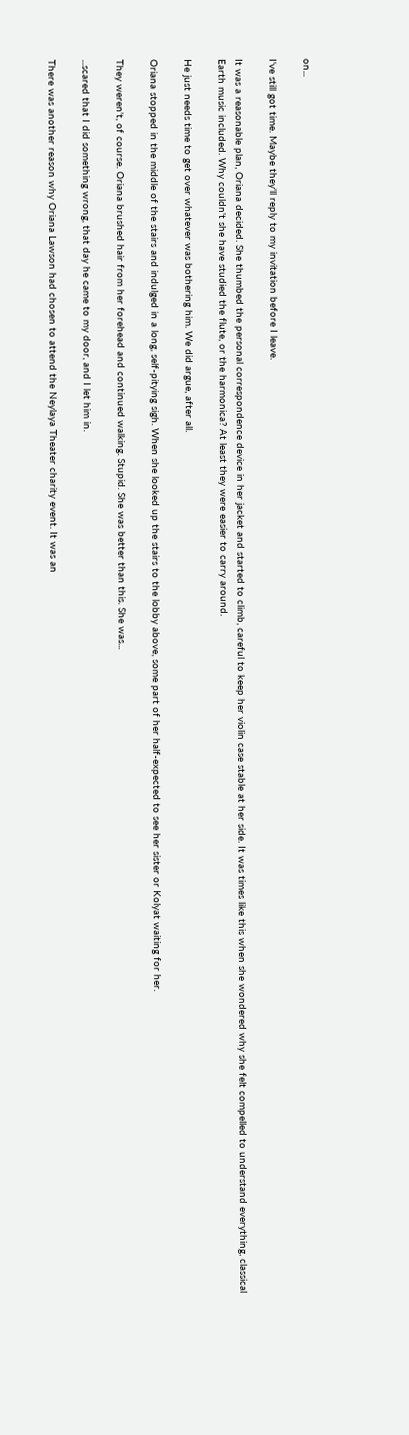on...

I've still got time. Maybe they'll reply to my invitation before I leave.

It was a reasonable plan, Oriana decided. She thumbed the personal correspondence device in her jacket and started to climb, careful to keep her violin case stable at her side. It was times like this when she wondered why she felt compelled to understand everything, classical Earth music included. Why couldn't she have studied the flute, or the harmonica? At least they were easier to carry around.

He just needs time to get over whatever was bothering him. We did argue, after all.

Oriana stopped in the middle of the stairs and indulged in a long, self-pitying sigh. When she looked up the stairs to the lobby above, some part of her half-expected to see her sister or Kolyat waiting for her.

They weren't, of course. Oriana brushed hair from her forehead and continued walking. Stupid. She was better than this. She was...

...scared that I did something wrong, that day he came to my door, and I let him in.

There was another reason why Oriana Lawson had chosen to attend the Neylaya Theater charity event. It was an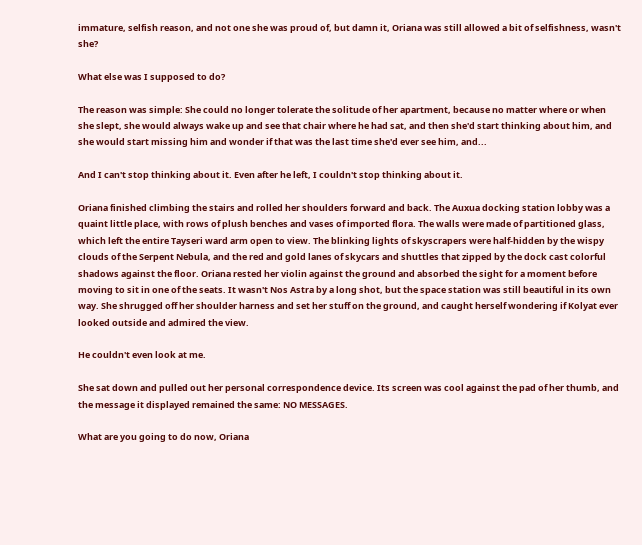immature, selfish reason, and not one she was proud of, but damn it, Oriana was still allowed a bit of selfishness, wasn't she?

What else was I supposed to do?

The reason was simple: She could no longer tolerate the solitude of her apartment, because no matter where or when she slept, she would always wake up and see that chair where he had sat, and then she'd start thinking about him, and she would start missing him and wonder if that was the last time she'd ever see him, and...

And I can't stop thinking about it. Even after he left, I couldn't stop thinking about it.

Oriana finished climbing the stairs and rolled her shoulders forward and back. The Auxua docking station lobby was a quaint little place, with rows of plush benches and vases of imported flora. The walls were made of partitioned glass, which left the entire Tayseri ward arm open to view. The blinking lights of skyscrapers were half-hidden by the wispy clouds of the Serpent Nebula, and the red and gold lanes of skycars and shuttles that zipped by the dock cast colorful shadows against the floor. Oriana rested her violin against the ground and absorbed the sight for a moment before moving to sit in one of the seats. It wasn't Nos Astra by a long shot, but the space station was still beautiful in its own way. She shrugged off her shoulder harness and set her stuff on the ground, and caught herself wondering if Kolyat ever looked outside and admired the view.

He couldn't even look at me.

She sat down and pulled out her personal correspondence device. Its screen was cool against the pad of her thumb, and the message it displayed remained the same: NO MESSAGES.

What are you going to do now, Oriana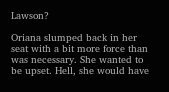Lawson?

Oriana slumped back in her seat with a bit more force than was necessary. She wanted to be upset. Hell, she would have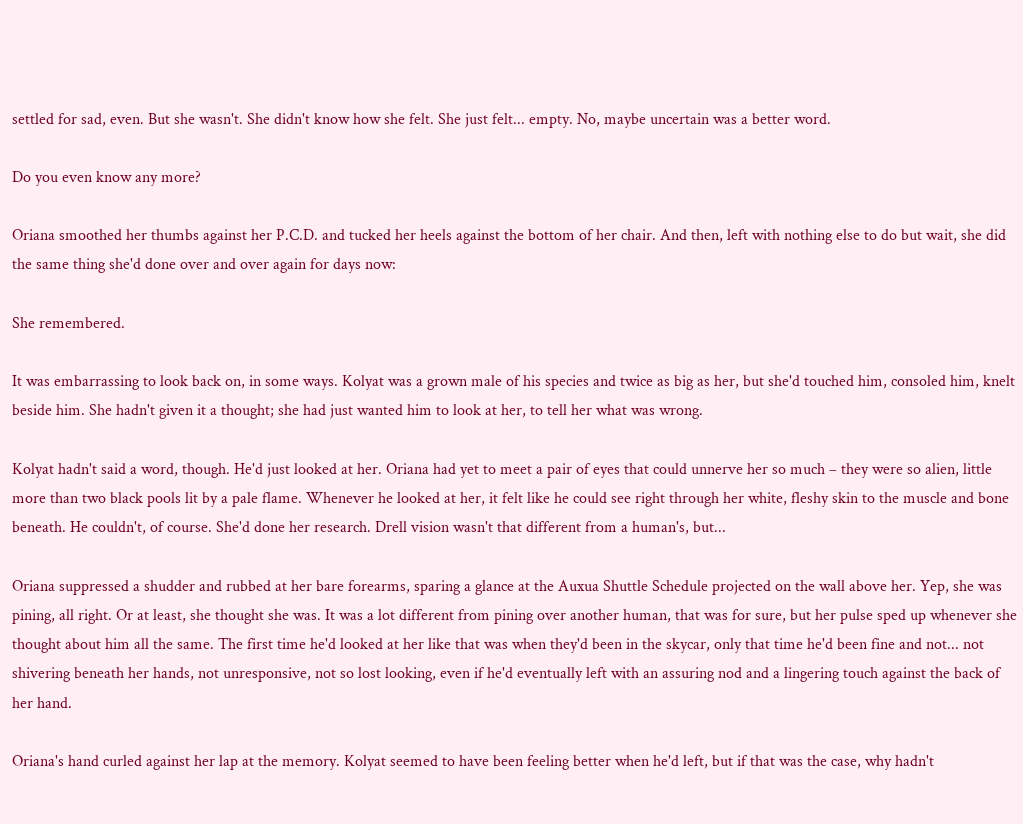settled for sad, even. But she wasn't. She didn't know how she felt. She just felt... empty. No, maybe uncertain was a better word.

Do you even know any more?

Oriana smoothed her thumbs against her P.C.D. and tucked her heels against the bottom of her chair. And then, left with nothing else to do but wait, she did the same thing she'd done over and over again for days now:

She remembered.

It was embarrassing to look back on, in some ways. Kolyat was a grown male of his species and twice as big as her, but she'd touched him, consoled him, knelt beside him. She hadn't given it a thought; she had just wanted him to look at her, to tell her what was wrong.

Kolyat hadn't said a word, though. He'd just looked at her. Oriana had yet to meet a pair of eyes that could unnerve her so much – they were so alien, little more than two black pools lit by a pale flame. Whenever he looked at her, it felt like he could see right through her white, fleshy skin to the muscle and bone beneath. He couldn't, of course. She'd done her research. Drell vision wasn't that different from a human's, but...

Oriana suppressed a shudder and rubbed at her bare forearms, sparing a glance at the Auxua Shuttle Schedule projected on the wall above her. Yep, she was pining, all right. Or at least, she thought she was. It was a lot different from pining over another human, that was for sure, but her pulse sped up whenever she thought about him all the same. The first time he'd looked at her like that was when they'd been in the skycar, only that time he'd been fine and not... not shivering beneath her hands, not unresponsive, not so lost looking, even if he'd eventually left with an assuring nod and a lingering touch against the back of her hand.

Oriana's hand curled against her lap at the memory. Kolyat seemed to have been feeling better when he'd left, but if that was the case, why hadn't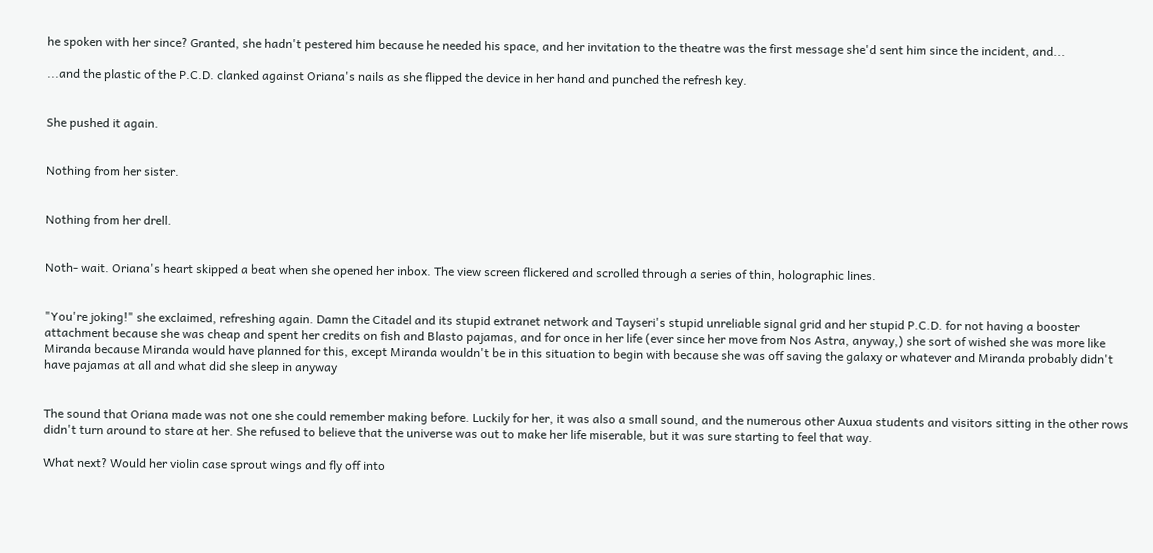he spoken with her since? Granted, she hadn't pestered him because he needed his space, and her invitation to the theatre was the first message she'd sent him since the incident, and...

...and the plastic of the P.C.D. clanked against Oriana's nails as she flipped the device in her hand and punched the refresh key.


She pushed it again.


Nothing from her sister.


Nothing from her drell.


Noth- wait. Oriana's heart skipped a beat when she opened her inbox. The view screen flickered and scrolled through a series of thin, holographic lines.


"You're joking!" she exclaimed, refreshing again. Damn the Citadel and its stupid extranet network and Tayseri's stupid unreliable signal grid and her stupid P.C.D. for not having a booster attachment because she was cheap and spent her credits on fish and Blasto pajamas, and for once in her life (ever since her move from Nos Astra, anyway,) she sort of wished she was more like Miranda because Miranda would have planned for this, except Miranda wouldn't be in this situation to begin with because she was off saving the galaxy or whatever and Miranda probably didn't have pajamas at all and what did she sleep in anyway


The sound that Oriana made was not one she could remember making before. Luckily for her, it was also a small sound, and the numerous other Auxua students and visitors sitting in the other rows didn't turn around to stare at her. She refused to believe that the universe was out to make her life miserable, but it was sure starting to feel that way.

What next? Would her violin case sprout wings and fly off into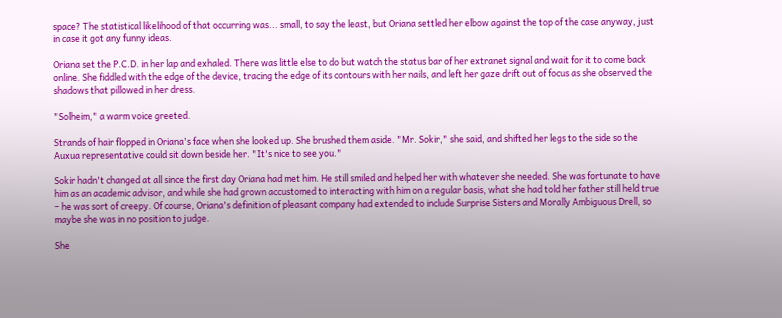space? The statistical likelihood of that occurring was... small, to say the least, but Oriana settled her elbow against the top of the case anyway, just in case it got any funny ideas.

Oriana set the P.C.D. in her lap and exhaled. There was little else to do but watch the status bar of her extranet signal and wait for it to come back online. She fiddled with the edge of the device, tracing the edge of its contours with her nails, and left her gaze drift out of focus as she observed the shadows that pillowed in her dress.

"Solheim," a warm voice greeted.

Strands of hair flopped in Oriana's face when she looked up. She brushed them aside. "Mr. Sokir," she said, and shifted her legs to the side so the Auxua representative could sit down beside her. "It's nice to see you."

Sokir hadn't changed at all since the first day Oriana had met him. He still smiled and helped her with whatever she needed. She was fortunate to have him as an academic advisor, and while she had grown accustomed to interacting with him on a regular basis, what she had told her father still held true – he was sort of creepy. Of course, Oriana's definition of pleasant company had extended to include Surprise Sisters and Morally Ambiguous Drell, so maybe she was in no position to judge.

She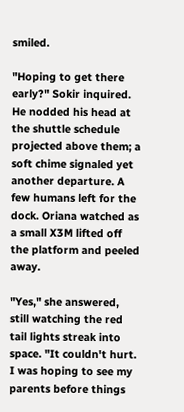smiled.

"Hoping to get there early?" Sokir inquired. He nodded his head at the shuttle schedule projected above them; a soft chime signaled yet another departure. A few humans left for the dock. Oriana watched as a small X3M lifted off the platform and peeled away.

"Yes," she answered, still watching the red tail lights streak into space. "It couldn't hurt. I was hoping to see my parents before things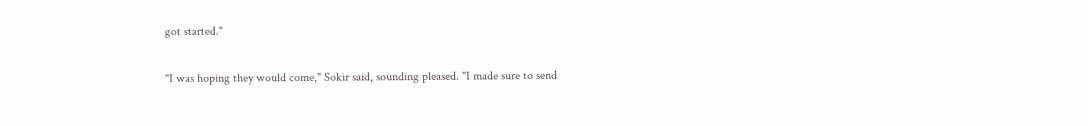got started."

"I was hoping they would come," Sokir said, sounding pleased. "I made sure to send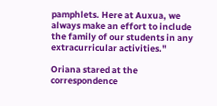pamphlets. Here at Auxua, we always make an effort to include the family of our students in any extracurricular activities."

Oriana stared at the correspondence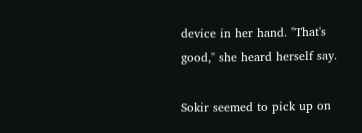device in her hand. "That's good," she heard herself say.

Sokir seemed to pick up on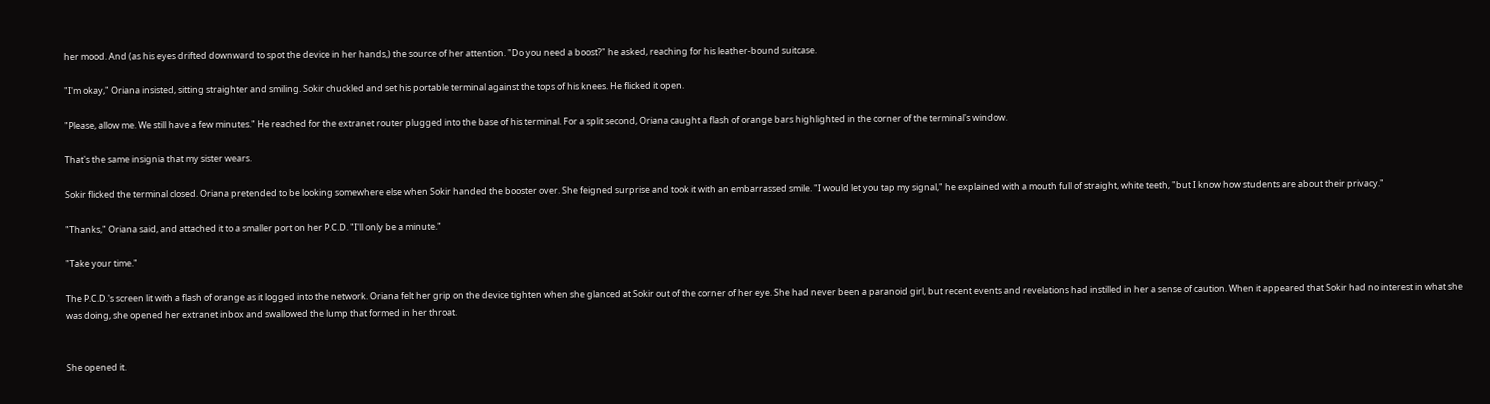her mood. And (as his eyes drifted downward to spot the device in her hands,) the source of her attention. "Do you need a boost?" he asked, reaching for his leather-bound suitcase.

"I'm okay," Oriana insisted, sitting straighter and smiling. Sokir chuckled and set his portable terminal against the tops of his knees. He flicked it open.

"Please, allow me. We still have a few minutes." He reached for the extranet router plugged into the base of his terminal. For a split second, Oriana caught a flash of orange bars highlighted in the corner of the terminal's window.

That's the same insignia that my sister wears.

Sokir flicked the terminal closed. Oriana pretended to be looking somewhere else when Sokir handed the booster over. She feigned surprise and took it with an embarrassed smile. "I would let you tap my signal," he explained with a mouth full of straight, white teeth, "but I know how students are about their privacy."

"Thanks," Oriana said, and attached it to a smaller port on her P.C.D. "I'll only be a minute."

"Take your time."

The P.C.D.'s screen lit with a flash of orange as it logged into the network. Oriana felt her grip on the device tighten when she glanced at Sokir out of the corner of her eye. She had never been a paranoid girl, but recent events and revelations had instilled in her a sense of caution. When it appeared that Sokir had no interest in what she was doing, she opened her extranet inbox and swallowed the lump that formed in her throat.


She opened it.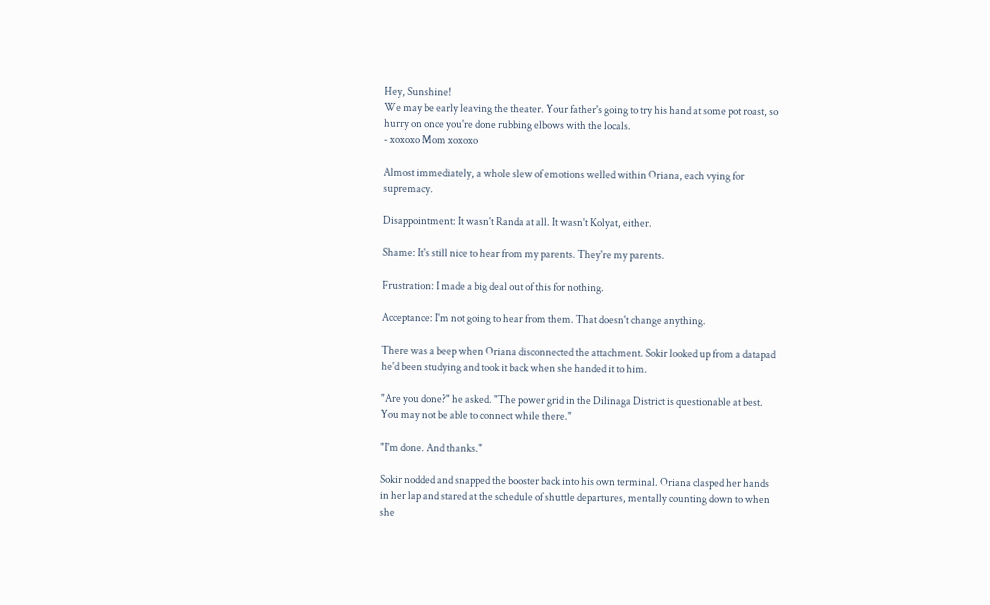Hey, Sunshine!
We may be early leaving the theater. Your father's going to try his hand at some pot roast, so hurry on once you're done rubbing elbows with the locals.
- xoxoxo Mom xoxoxo

Almost immediately, a whole slew of emotions welled within Oriana, each vying for supremacy.

Disappointment: It wasn't Randa at all. It wasn't Kolyat, either.

Shame: It's still nice to hear from my parents. They're my parents.

Frustration: I made a big deal out of this for nothing.

Acceptance: I'm not going to hear from them. That doesn't change anything.

There was a beep when Oriana disconnected the attachment. Sokir looked up from a datapad he'd been studying and took it back when she handed it to him.

"Are you done?" he asked. "The power grid in the Dilinaga District is questionable at best. You may not be able to connect while there."

"I'm done. And thanks."

Sokir nodded and snapped the booster back into his own terminal. Oriana clasped her hands in her lap and stared at the schedule of shuttle departures, mentally counting down to when she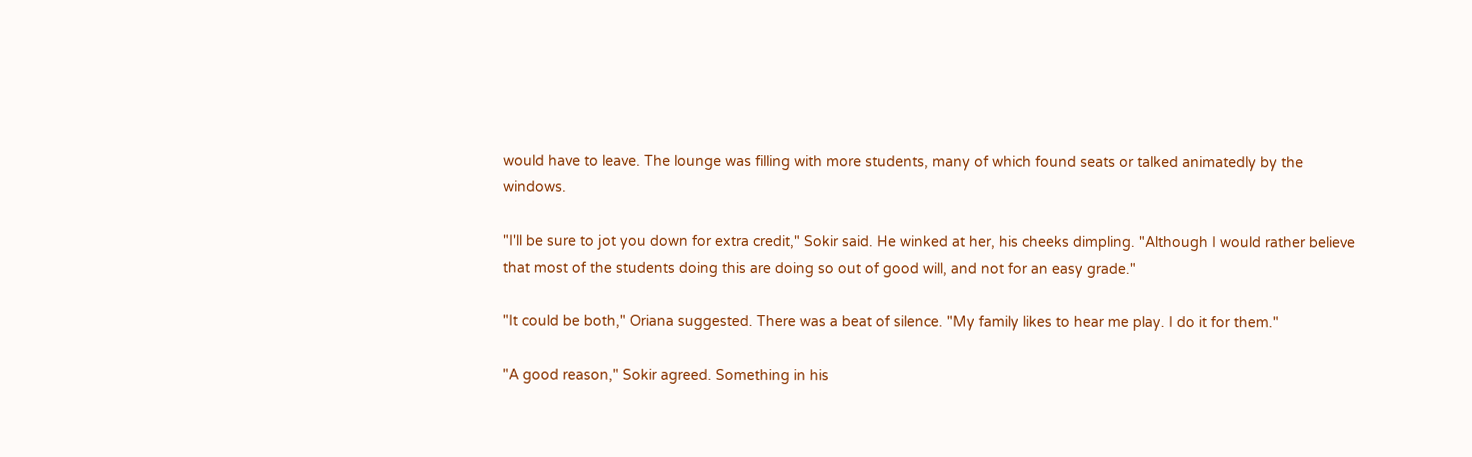would have to leave. The lounge was filling with more students, many of which found seats or talked animatedly by the windows.

"I'll be sure to jot you down for extra credit," Sokir said. He winked at her, his cheeks dimpling. "Although I would rather believe that most of the students doing this are doing so out of good will, and not for an easy grade."

"It could be both," Oriana suggested. There was a beat of silence. "My family likes to hear me play. I do it for them."

"A good reason," Sokir agreed. Something in his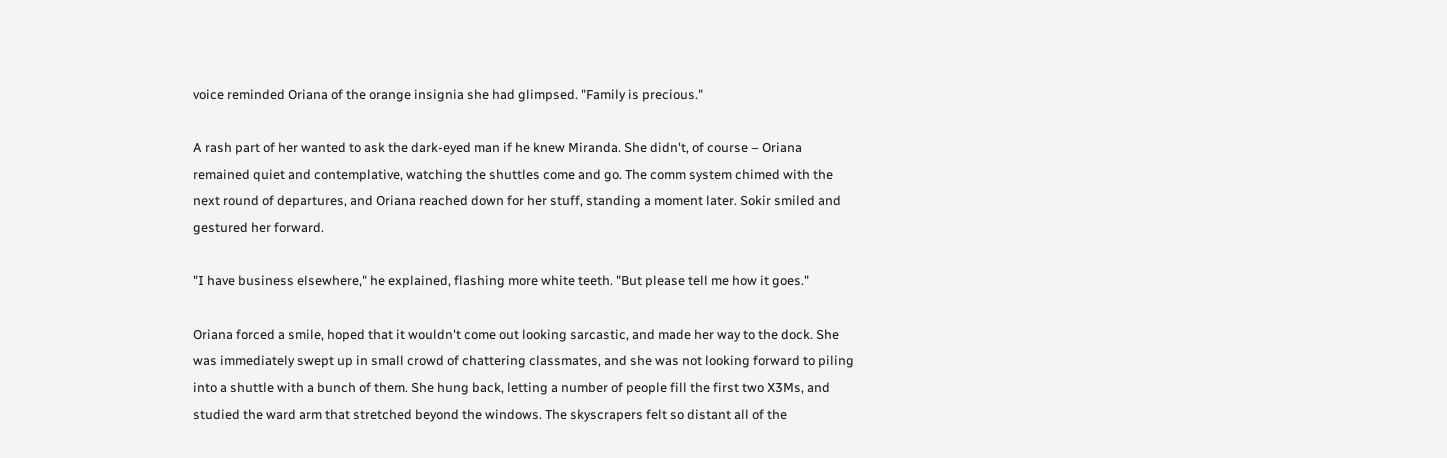voice reminded Oriana of the orange insignia she had glimpsed. "Family is precious."

A rash part of her wanted to ask the dark-eyed man if he knew Miranda. She didn't, of course – Oriana remained quiet and contemplative, watching the shuttles come and go. The comm system chimed with the next round of departures, and Oriana reached down for her stuff, standing a moment later. Sokir smiled and gestured her forward.

"I have business elsewhere," he explained, flashing more white teeth. "But please tell me how it goes."

Oriana forced a smile, hoped that it wouldn't come out looking sarcastic, and made her way to the dock. She was immediately swept up in small crowd of chattering classmates, and she was not looking forward to piling into a shuttle with a bunch of them. She hung back, letting a number of people fill the first two X3Ms, and studied the ward arm that stretched beyond the windows. The skyscrapers felt so distant all of the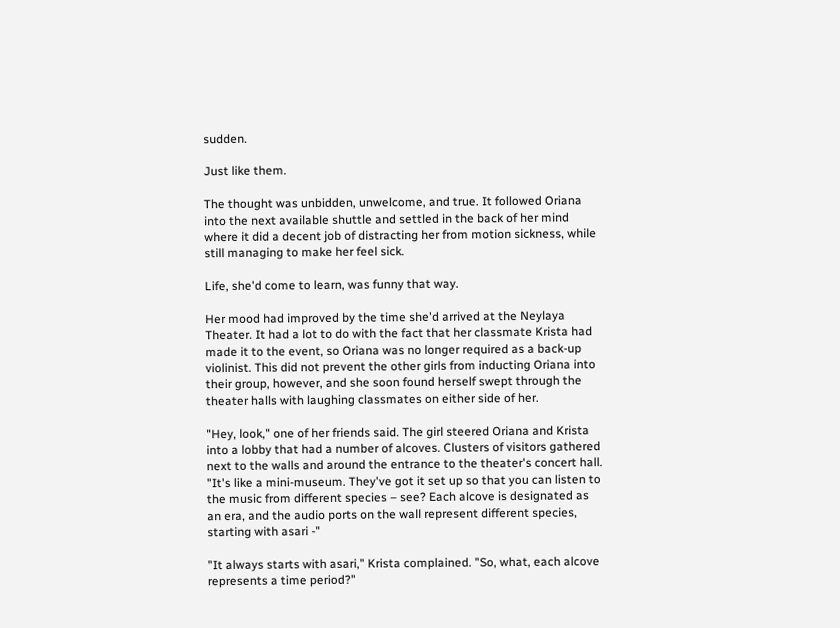sudden.

Just like them.

The thought was unbidden, unwelcome, and true. It followed Oriana into the next available shuttle and settled in the back of her mind where it did a decent job of distracting her from motion sickness, while still managing to make her feel sick.

Life, she'd come to learn, was funny that way.

Her mood had improved by the time she'd arrived at the Neylaya Theater. It had a lot to do with the fact that her classmate Krista had made it to the event, so Oriana was no longer required as a back-up violinist. This did not prevent the other girls from inducting Oriana into their group, however, and she soon found herself swept through the theater halls with laughing classmates on either side of her.

"Hey, look," one of her friends said. The girl steered Oriana and Krista into a lobby that had a number of alcoves. Clusters of visitors gathered next to the walls and around the entrance to the theater's concert hall. "It's like a mini-museum. They've got it set up so that you can listen to the music from different species – see? Each alcove is designated as an era, and the audio ports on the wall represent different species, starting with asari -"

"It always starts with asari," Krista complained. "So, what, each alcove represents a time period?"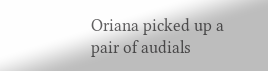Oriana picked up a pair of audials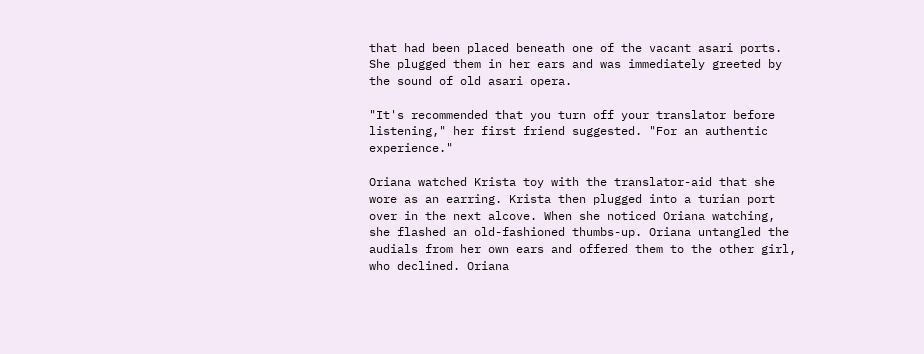that had been placed beneath one of the vacant asari ports. She plugged them in her ears and was immediately greeted by the sound of old asari opera.

"It's recommended that you turn off your translator before listening," her first friend suggested. "For an authentic experience."

Oriana watched Krista toy with the translator-aid that she wore as an earring. Krista then plugged into a turian port over in the next alcove. When she noticed Oriana watching, she flashed an old-fashioned thumbs-up. Oriana untangled the audials from her own ears and offered them to the other girl, who declined. Oriana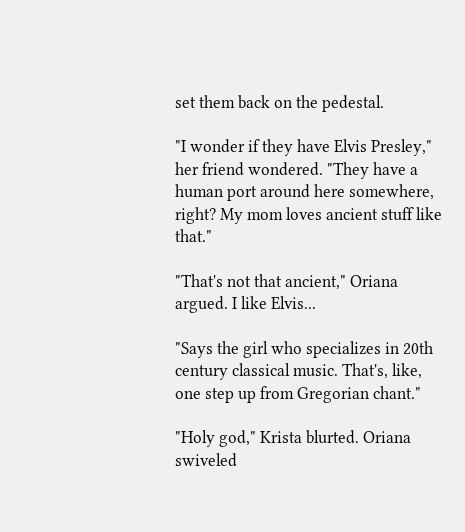set them back on the pedestal.

"I wonder if they have Elvis Presley," her friend wondered. "They have a human port around here somewhere, right? My mom loves ancient stuff like that."

"That's not that ancient," Oriana argued. I like Elvis...

"Says the girl who specializes in 20th century classical music. That's, like, one step up from Gregorian chant."

"Holy god," Krista blurted. Oriana swiveled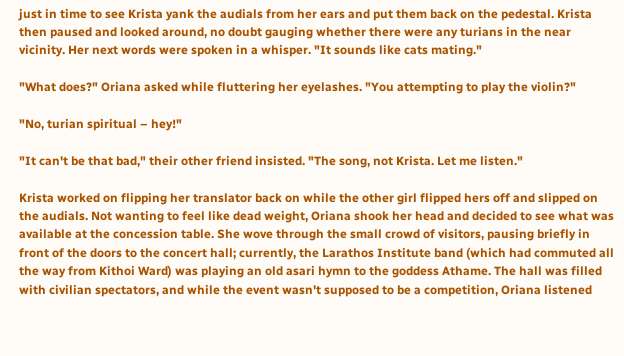just in time to see Krista yank the audials from her ears and put them back on the pedestal. Krista then paused and looked around, no doubt gauging whether there were any turians in the near vicinity. Her next words were spoken in a whisper. "It sounds like cats mating."

"What does?" Oriana asked while fluttering her eyelashes. "You attempting to play the violin?"

"No, turian spiritual – hey!"

"It can't be that bad," their other friend insisted. "The song, not Krista. Let me listen."

Krista worked on flipping her translator back on while the other girl flipped hers off and slipped on the audials. Not wanting to feel like dead weight, Oriana shook her head and decided to see what was available at the concession table. She wove through the small crowd of visitors, pausing briefly in front of the doors to the concert hall; currently, the Larathos Institute band (which had commuted all the way from Kithoi Ward) was playing an old asari hymn to the goddess Athame. The hall was filled with civilian spectators, and while the event wasn't supposed to be a competition, Oriana listened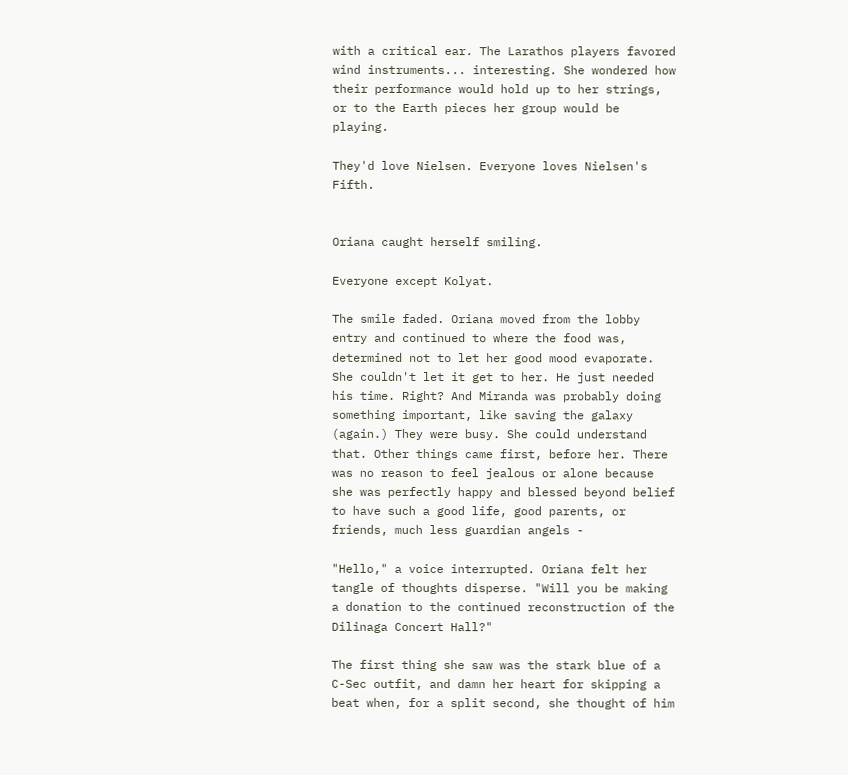with a critical ear. The Larathos players favored wind instruments... interesting. She wondered how their performance would hold up to her strings, or to the Earth pieces her group would be playing.

They'd love Nielsen. Everyone loves Nielsen's Fifth.


Oriana caught herself smiling.

Everyone except Kolyat.

The smile faded. Oriana moved from the lobby entry and continued to where the food was, determined not to let her good mood evaporate. She couldn't let it get to her. He just needed his time. Right? And Miranda was probably doing something important, like saving the galaxy (again.) They were busy. She could understand that. Other things came first, before her. There was no reason to feel jealous or alone because she was perfectly happy and blessed beyond belief to have such a good life, good parents, or friends, much less guardian angels -

"Hello," a voice interrupted. Oriana felt her tangle of thoughts disperse. "Will you be making a donation to the continued reconstruction of the Dilinaga Concert Hall?"

The first thing she saw was the stark blue of a C-Sec outfit, and damn her heart for skipping a beat when, for a split second, she thought of him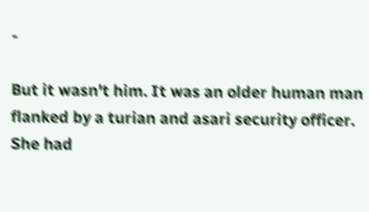-

But it wasn't him. It was an older human man flanked by a turian and asari security officer. She had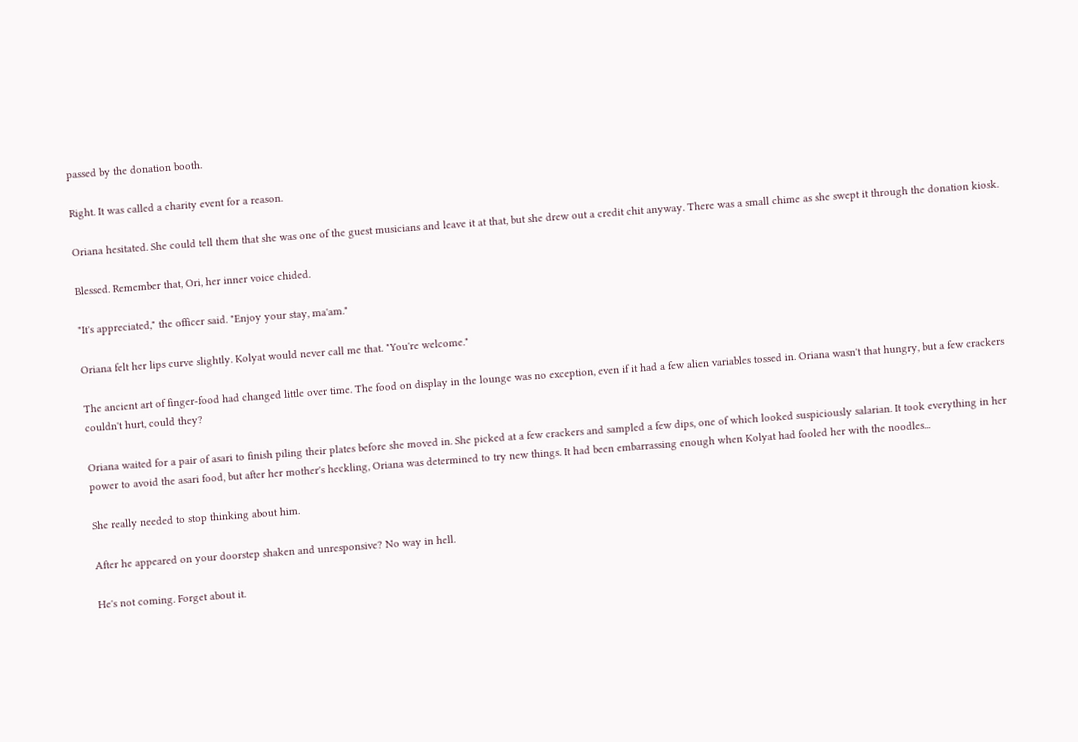passed by the donation booth.

Right. It was called a charity event for a reason.

Oriana hesitated. She could tell them that she was one of the guest musicians and leave it at that, but she drew out a credit chit anyway. There was a small chime as she swept it through the donation kiosk.

Blessed. Remember that, Ori, her inner voice chided.

"It's appreciated," the officer said. "Enjoy your stay, ma'am."

Oriana felt her lips curve slightly. Kolyat would never call me that. "You're welcome."

The ancient art of finger-food had changed little over time. The food on display in the lounge was no exception, even if it had a few alien variables tossed in. Oriana wasn't that hungry, but a few crackers couldn't hurt, could they?

Oriana waited for a pair of asari to finish piling their plates before she moved in. She picked at a few crackers and sampled a few dips, one of which looked suspiciously salarian. It took everything in her power to avoid the asari food, but after her mother's heckling, Oriana was determined to try new things. It had been embarrassing enough when Kolyat had fooled her with the noodles...

She really needed to stop thinking about him.

After he appeared on your doorstep shaken and unresponsive? No way in hell.

He's not coming. Forget about it.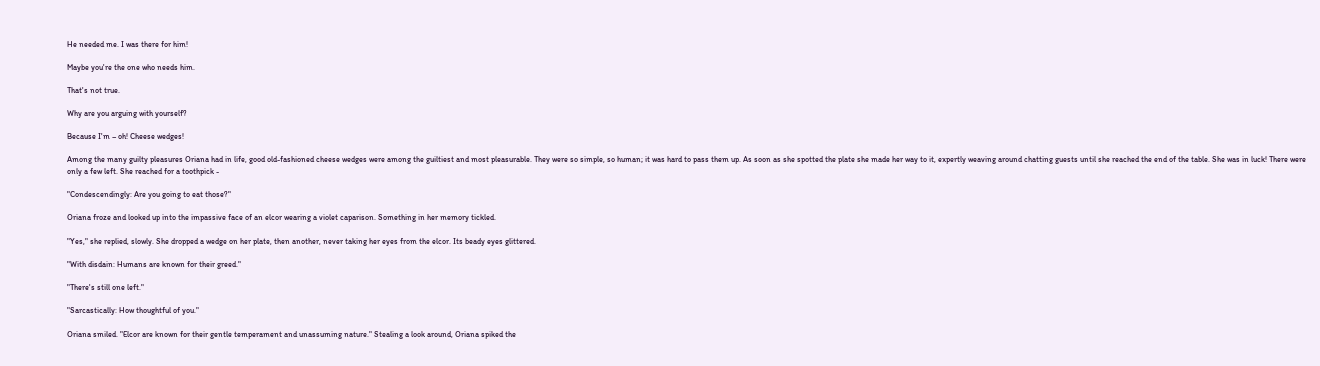He needed me. I was there for him!

Maybe you're the one who needs him.

That's not true.

Why are you arguing with yourself?

Because I'm – oh! Cheese wedges!

Among the many guilty pleasures Oriana had in life, good old-fashioned cheese wedges were among the guiltiest and most pleasurable. They were so simple, so human; it was hard to pass them up. As soon as she spotted the plate she made her way to it, expertly weaving around chatting guests until she reached the end of the table. She was in luck! There were only a few left. She reached for a toothpick -

"Condescendingly: Are you going to eat those?"

Oriana froze and looked up into the impassive face of an elcor wearing a violet caparison. Something in her memory tickled.

"Yes," she replied, slowly. She dropped a wedge on her plate, then another, never taking her eyes from the elcor. Its beady eyes glittered.

"With disdain: Humans are known for their greed."

"There's still one left."

"Sarcastically: How thoughtful of you."

Oriana smiled. "Elcor are known for their gentle temperament and unassuming nature." Stealing a look around, Oriana spiked the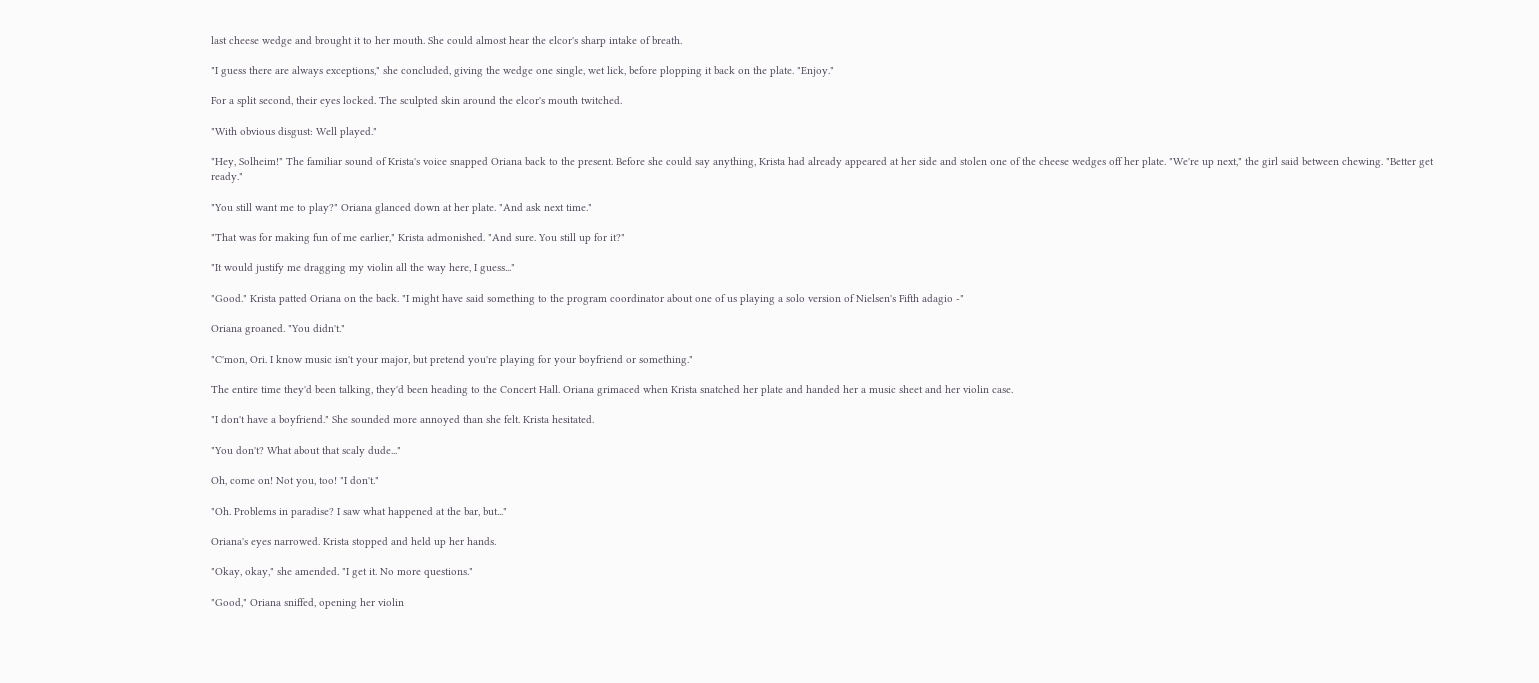last cheese wedge and brought it to her mouth. She could almost hear the elcor's sharp intake of breath.

"I guess there are always exceptions," she concluded, giving the wedge one single, wet lick, before plopping it back on the plate. "Enjoy."

For a split second, their eyes locked. The sculpted skin around the elcor's mouth twitched.

"With obvious disgust: Well played."

"Hey, Solheim!" The familiar sound of Krista's voice snapped Oriana back to the present. Before she could say anything, Krista had already appeared at her side and stolen one of the cheese wedges off her plate. "We're up next," the girl said between chewing. "Better get ready."

"You still want me to play?" Oriana glanced down at her plate. "And ask next time."

"That was for making fun of me earlier," Krista admonished. "And sure. You still up for it?"

"It would justify me dragging my violin all the way here, I guess..."

"Good." Krista patted Oriana on the back. "I might have said something to the program coordinator about one of us playing a solo version of Nielsen's Fifth adagio -"

Oriana groaned. "You didn't."

"C'mon, Ori. I know music isn't your major, but pretend you're playing for your boyfriend or something."

The entire time they'd been talking, they'd been heading to the Concert Hall. Oriana grimaced when Krista snatched her plate and handed her a music sheet and her violin case.

"I don't have a boyfriend." She sounded more annoyed than she felt. Krista hesitated.

"You don't? What about that scaly dude..."

Oh, come on! Not you, too! "I don't."

"Oh. Problems in paradise? I saw what happened at the bar, but..."

Oriana's eyes narrowed. Krista stopped and held up her hands.

"Okay, okay," she amended. "I get it. No more questions."

"Good," Oriana sniffed, opening her violin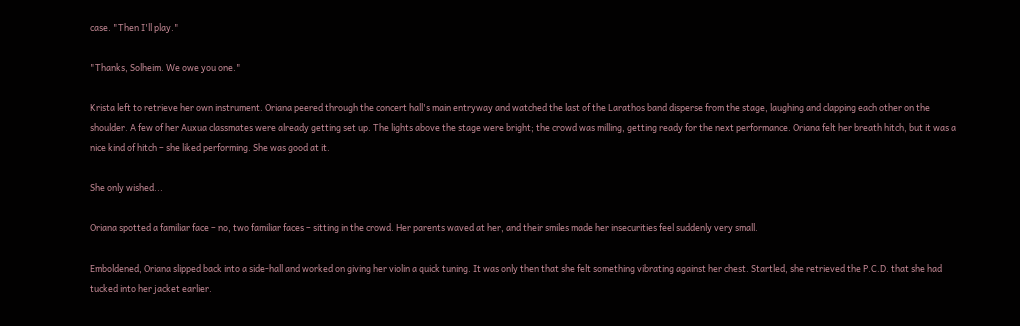case. "Then I'll play."

"Thanks, Solheim. We owe you one."

Krista left to retrieve her own instrument. Oriana peered through the concert hall's main entryway and watched the last of the Larathos band disperse from the stage, laughing and clapping each other on the shoulder. A few of her Auxua classmates were already getting set up. The lights above the stage were bright; the crowd was milling, getting ready for the next performance. Oriana felt her breath hitch, but it was a nice kind of hitch – she liked performing. She was good at it.

She only wished...

Oriana spotted a familiar face – no, two familiar faces – sitting in the crowd. Her parents waved at her, and their smiles made her insecurities feel suddenly very small.

Emboldened, Oriana slipped back into a side-hall and worked on giving her violin a quick tuning. It was only then that she felt something vibrating against her chest. Startled, she retrieved the P.C.D. that she had tucked into her jacket earlier.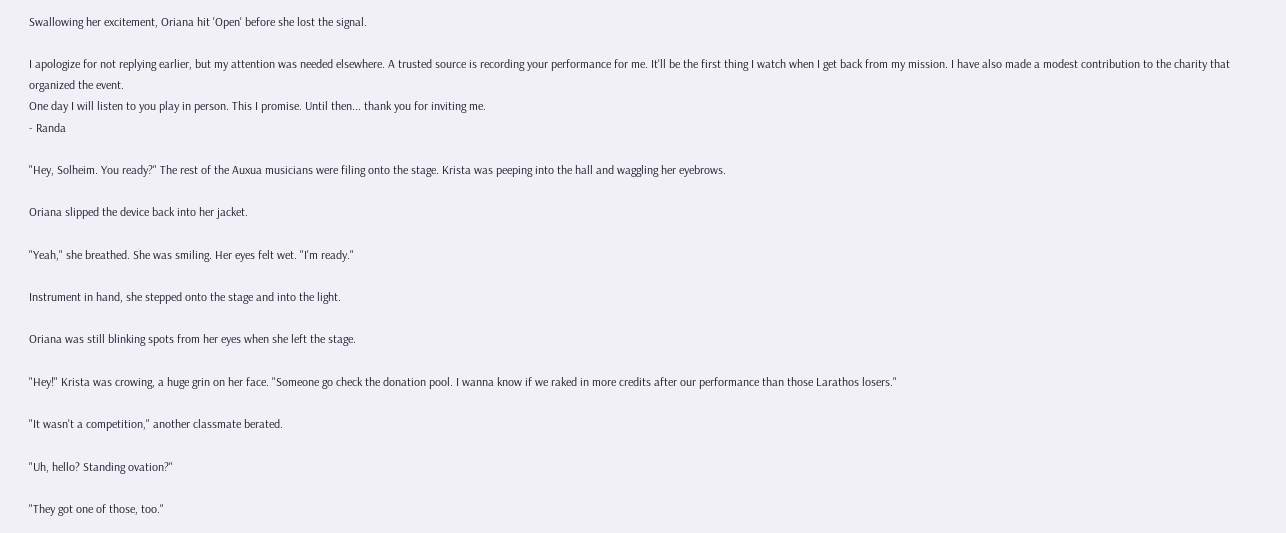Swallowing her excitement, Oriana hit 'Open' before she lost the signal.

I apologize for not replying earlier, but my attention was needed elsewhere. A trusted source is recording your performance for me. It'll be the first thing I watch when I get back from my mission. I have also made a modest contribution to the charity that organized the event.
One day I will listen to you play in person. This I promise. Until then... thank you for inviting me.
- Randa

"Hey, Solheim. You ready?" The rest of the Auxua musicians were filing onto the stage. Krista was peeping into the hall and waggling her eyebrows.

Oriana slipped the device back into her jacket.

"Yeah," she breathed. She was smiling. Her eyes felt wet. "I'm ready."

Instrument in hand, she stepped onto the stage and into the light.

Oriana was still blinking spots from her eyes when she left the stage.

"Hey!" Krista was crowing, a huge grin on her face. "Someone go check the donation pool. I wanna know if we raked in more credits after our performance than those Larathos losers."

"It wasn't a competition," another classmate berated.

"Uh, hello? Standing ovation?"

"They got one of those, too."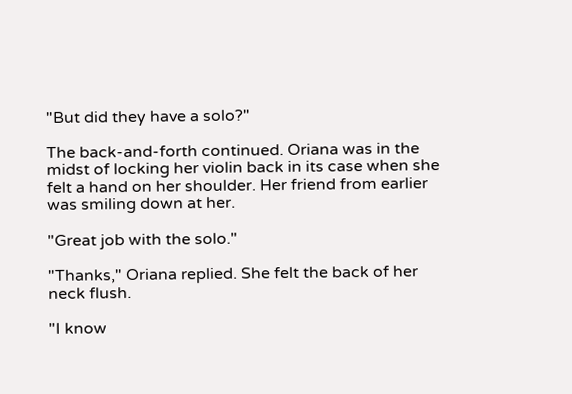"But did they have a solo?"

The back-and-forth continued. Oriana was in the midst of locking her violin back in its case when she felt a hand on her shoulder. Her friend from earlier was smiling down at her.

"Great job with the solo."

"Thanks," Oriana replied. She felt the back of her neck flush.

"I know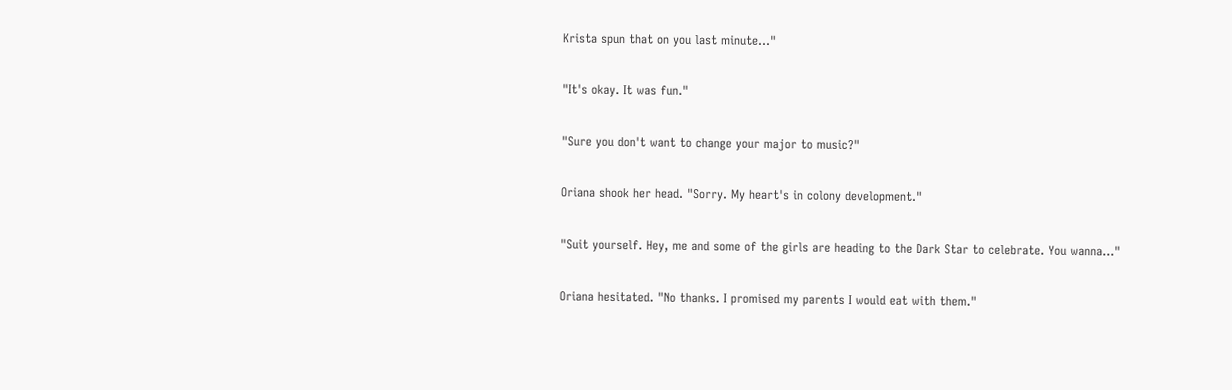Krista spun that on you last minute..."

"It's okay. It was fun."

"Sure you don't want to change your major to music?"

Oriana shook her head. "Sorry. My heart's in colony development."

"Suit yourself. Hey, me and some of the girls are heading to the Dark Star to celebrate. You wanna..."

Oriana hesitated. "No thanks. I promised my parents I would eat with them."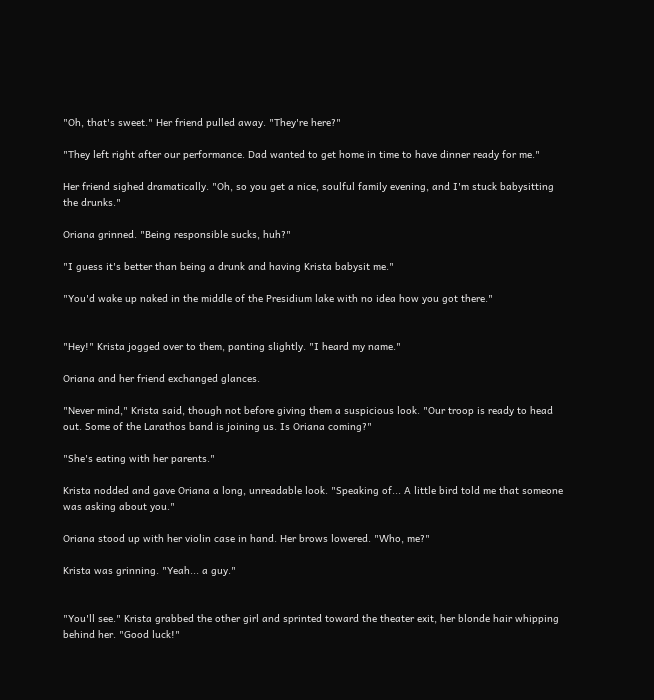"Oh, that's sweet." Her friend pulled away. "They're here?"

"They left right after our performance. Dad wanted to get home in time to have dinner ready for me."

Her friend sighed dramatically. "Oh, so you get a nice, soulful family evening, and I'm stuck babysitting the drunks."

Oriana grinned. "Being responsible sucks, huh?"

"I guess it's better than being a drunk and having Krista babysit me."

"You'd wake up naked in the middle of the Presidium lake with no idea how you got there."


"Hey!" Krista jogged over to them, panting slightly. "I heard my name."

Oriana and her friend exchanged glances.

"Never mind," Krista said, though not before giving them a suspicious look. "Our troop is ready to head out. Some of the Larathos band is joining us. Is Oriana coming?"

"She's eating with her parents."

Krista nodded and gave Oriana a long, unreadable look. "Speaking of... A little bird told me that someone was asking about you."

Oriana stood up with her violin case in hand. Her brows lowered. "Who, me?"

Krista was grinning. "Yeah... a guy."


"You'll see." Krista grabbed the other girl and sprinted toward the theater exit, her blonde hair whipping behind her. "Good luck!"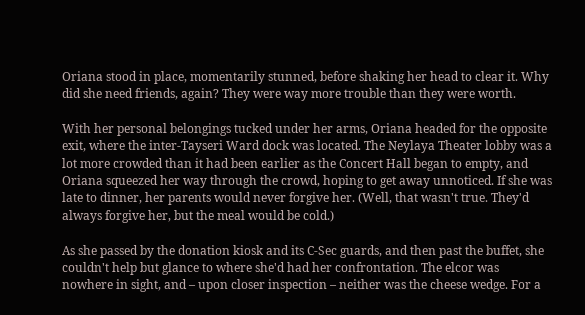Oriana stood in place, momentarily stunned, before shaking her head to clear it. Why did she need friends, again? They were way more trouble than they were worth.

With her personal belongings tucked under her arms, Oriana headed for the opposite exit, where the inter-Tayseri Ward dock was located. The Neylaya Theater lobby was a lot more crowded than it had been earlier as the Concert Hall began to empty, and Oriana squeezed her way through the crowd, hoping to get away unnoticed. If she was late to dinner, her parents would never forgive her. (Well, that wasn't true. They'd always forgive her, but the meal would be cold.)

As she passed by the donation kiosk and its C-Sec guards, and then past the buffet, she couldn't help but glance to where she'd had her confrontation. The elcor was nowhere in sight, and – upon closer inspection – neither was the cheese wedge. For a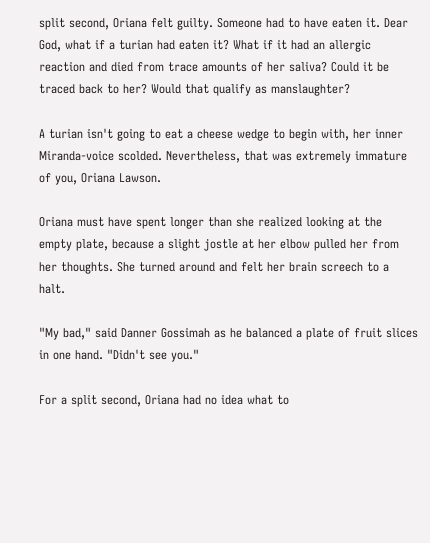split second, Oriana felt guilty. Someone had to have eaten it. Dear God, what if a turian had eaten it? What if it had an allergic reaction and died from trace amounts of her saliva? Could it be traced back to her? Would that qualify as manslaughter?

A turian isn't going to eat a cheese wedge to begin with, her inner Miranda-voice scolded. Nevertheless, that was extremely immature of you, Oriana Lawson.

Oriana must have spent longer than she realized looking at the empty plate, because a slight jostle at her elbow pulled her from her thoughts. She turned around and felt her brain screech to a halt.

"My bad," said Danner Gossimah as he balanced a plate of fruit slices in one hand. "Didn't see you."

For a split second, Oriana had no idea what to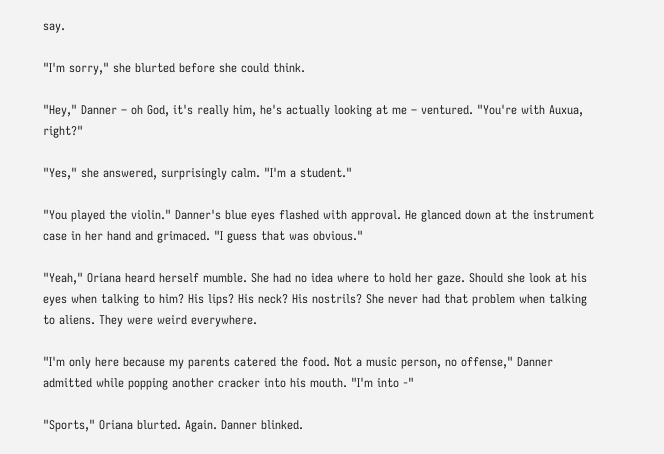say.

"I'm sorry," she blurted before she could think.

"Hey," Danner – oh God, it's really him, he's actually looking at me – ventured. "You're with Auxua, right?"

"Yes," she answered, surprisingly calm. "I'm a student."

"You played the violin." Danner's blue eyes flashed with approval. He glanced down at the instrument case in her hand and grimaced. "I guess that was obvious."

"Yeah," Oriana heard herself mumble. She had no idea where to hold her gaze. Should she look at his eyes when talking to him? His lips? His neck? His nostrils? She never had that problem when talking to aliens. They were weird everywhere.

"I'm only here because my parents catered the food. Not a music person, no offense," Danner admitted while popping another cracker into his mouth. "I'm into -"

"Sports," Oriana blurted. Again. Danner blinked.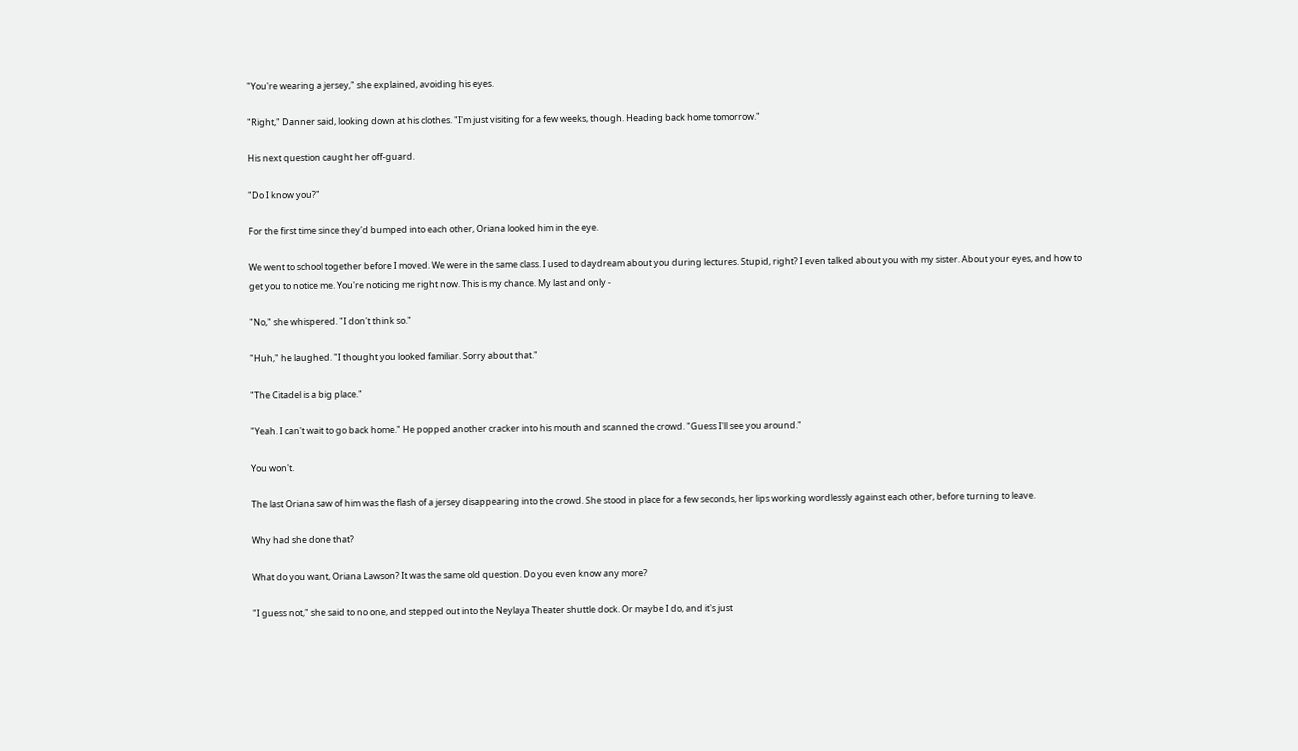"You're wearing a jersey," she explained, avoiding his eyes.

"Right," Danner said, looking down at his clothes. "I'm just visiting for a few weeks, though. Heading back home tomorrow."

His next question caught her off-guard.

"Do I know you?"

For the first time since they'd bumped into each other, Oriana looked him in the eye.

We went to school together before I moved. We were in the same class. I used to daydream about you during lectures. Stupid, right? I even talked about you with my sister. About your eyes, and how to get you to notice me. You're noticing me right now. This is my chance. My last and only -

"No," she whispered. "I don't think so."

"Huh," he laughed. "I thought you looked familiar. Sorry about that."

"The Citadel is a big place."

"Yeah. I can't wait to go back home." He popped another cracker into his mouth and scanned the crowd. "Guess I'll see you around."

You won't.

The last Oriana saw of him was the flash of a jersey disappearing into the crowd. She stood in place for a few seconds, her lips working wordlessly against each other, before turning to leave.

Why had she done that?

What do you want, Oriana Lawson? It was the same old question. Do you even know any more?

"I guess not," she said to no one, and stepped out into the Neylaya Theater shuttle dock. Or maybe I do, and it's just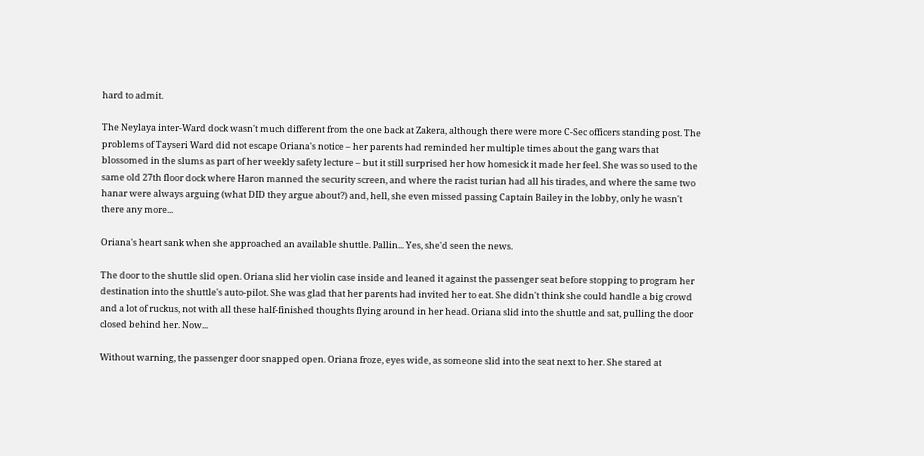hard to admit.

The Neylaya inter-Ward dock wasn't much different from the one back at Zakera, although there were more C-Sec officers standing post. The problems of Tayseri Ward did not escape Oriana's notice – her parents had reminded her multiple times about the gang wars that blossomed in the slums as part of her weekly safety lecture – but it still surprised her how homesick it made her feel. She was so used to the same old 27th floor dock where Haron manned the security screen, and where the racist turian had all his tirades, and where the same two hanar were always arguing (what DID they argue about?) and, hell, she even missed passing Captain Bailey in the lobby, only he wasn't there any more...

Oriana's heart sank when she approached an available shuttle. Pallin... Yes, she'd seen the news.

The door to the shuttle slid open. Oriana slid her violin case inside and leaned it against the passenger seat before stopping to program her destination into the shuttle's auto-pilot. She was glad that her parents had invited her to eat. She didn't think she could handle a big crowd and a lot of ruckus, not with all these half-finished thoughts flying around in her head. Oriana slid into the shuttle and sat, pulling the door closed behind her. Now...

Without warning, the passenger door snapped open. Oriana froze, eyes wide, as someone slid into the seat next to her. She stared at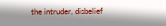the intruder, disbelief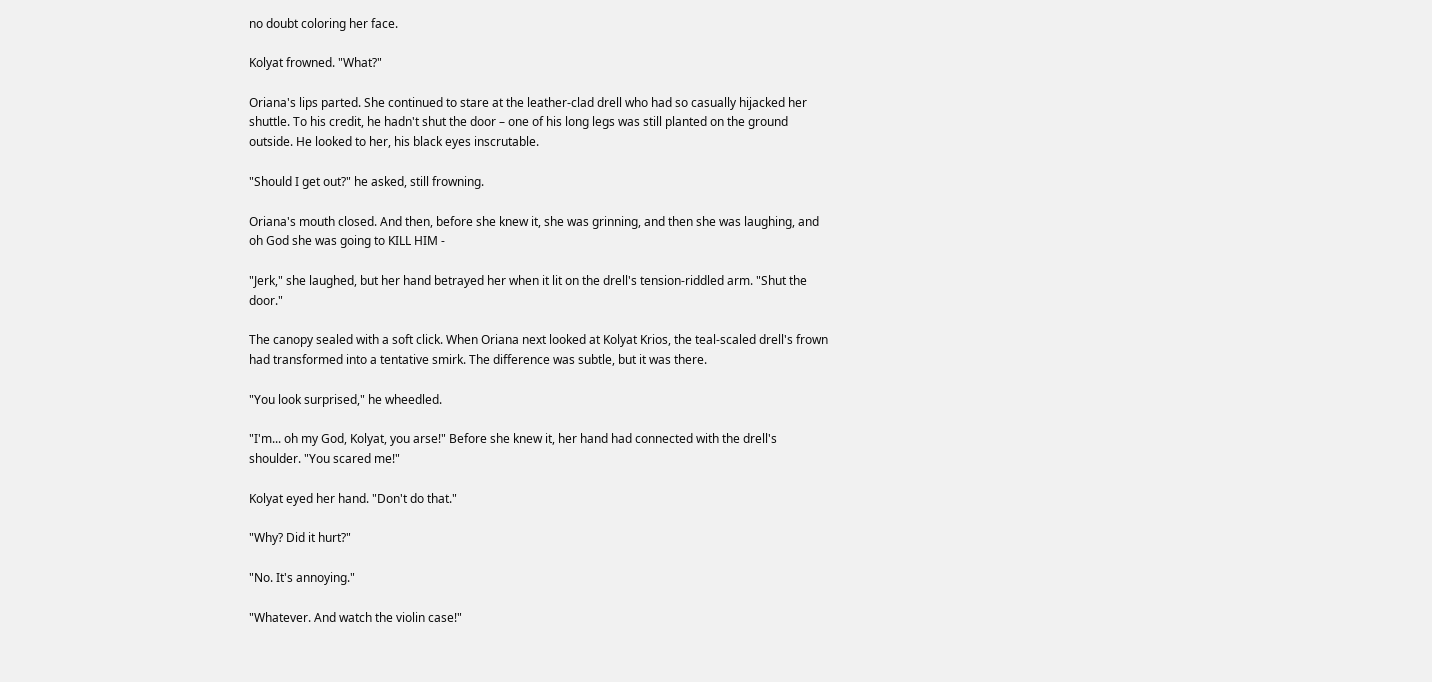no doubt coloring her face.

Kolyat frowned. "What?"

Oriana's lips parted. She continued to stare at the leather-clad drell who had so casually hijacked her shuttle. To his credit, he hadn't shut the door – one of his long legs was still planted on the ground outside. He looked to her, his black eyes inscrutable.

"Should I get out?" he asked, still frowning.

Oriana's mouth closed. And then, before she knew it, she was grinning, and then she was laughing, and oh God she was going to KILL HIM -

"Jerk," she laughed, but her hand betrayed her when it lit on the drell's tension-riddled arm. "Shut the door."

The canopy sealed with a soft click. When Oriana next looked at Kolyat Krios, the teal-scaled drell's frown had transformed into a tentative smirk. The difference was subtle, but it was there.

"You look surprised," he wheedled.

"I'm... oh my God, Kolyat, you arse!" Before she knew it, her hand had connected with the drell's shoulder. "You scared me!"

Kolyat eyed her hand. "Don't do that."

"Why? Did it hurt?"

"No. It's annoying."

"Whatever. And watch the violin case!"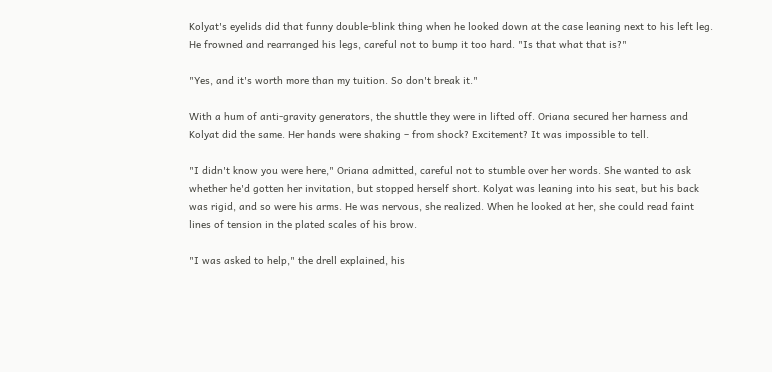Kolyat's eyelids did that funny double-blink thing when he looked down at the case leaning next to his left leg. He frowned and rearranged his legs, careful not to bump it too hard. "Is that what that is?"

"Yes, and it's worth more than my tuition. So don't break it."

With a hum of anti-gravity generators, the shuttle they were in lifted off. Oriana secured her harness and Kolyat did the same. Her hands were shaking – from shock? Excitement? It was impossible to tell.

"I didn't know you were here," Oriana admitted, careful not to stumble over her words. She wanted to ask whether he'd gotten her invitation, but stopped herself short. Kolyat was leaning into his seat, but his back was rigid, and so were his arms. He was nervous, she realized. When he looked at her, she could read faint lines of tension in the plated scales of his brow.

"I was asked to help," the drell explained, his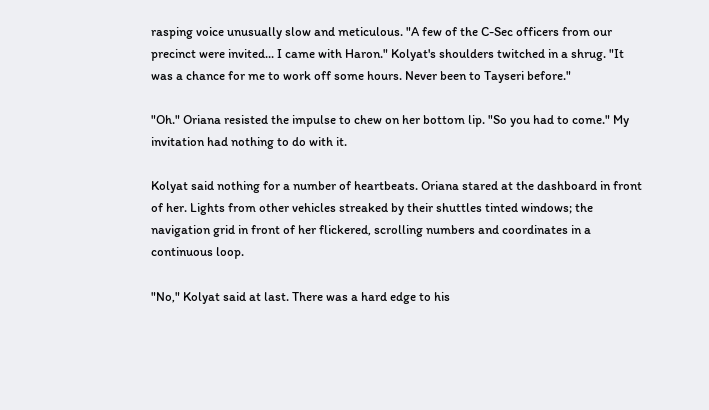rasping voice unusually slow and meticulous. "A few of the C-Sec officers from our precinct were invited... I came with Haron." Kolyat's shoulders twitched in a shrug. "It was a chance for me to work off some hours. Never been to Tayseri before."

"Oh." Oriana resisted the impulse to chew on her bottom lip. "So you had to come." My invitation had nothing to do with it.

Kolyat said nothing for a number of heartbeats. Oriana stared at the dashboard in front of her. Lights from other vehicles streaked by their shuttles tinted windows; the navigation grid in front of her flickered, scrolling numbers and coordinates in a continuous loop.

"No," Kolyat said at last. There was a hard edge to his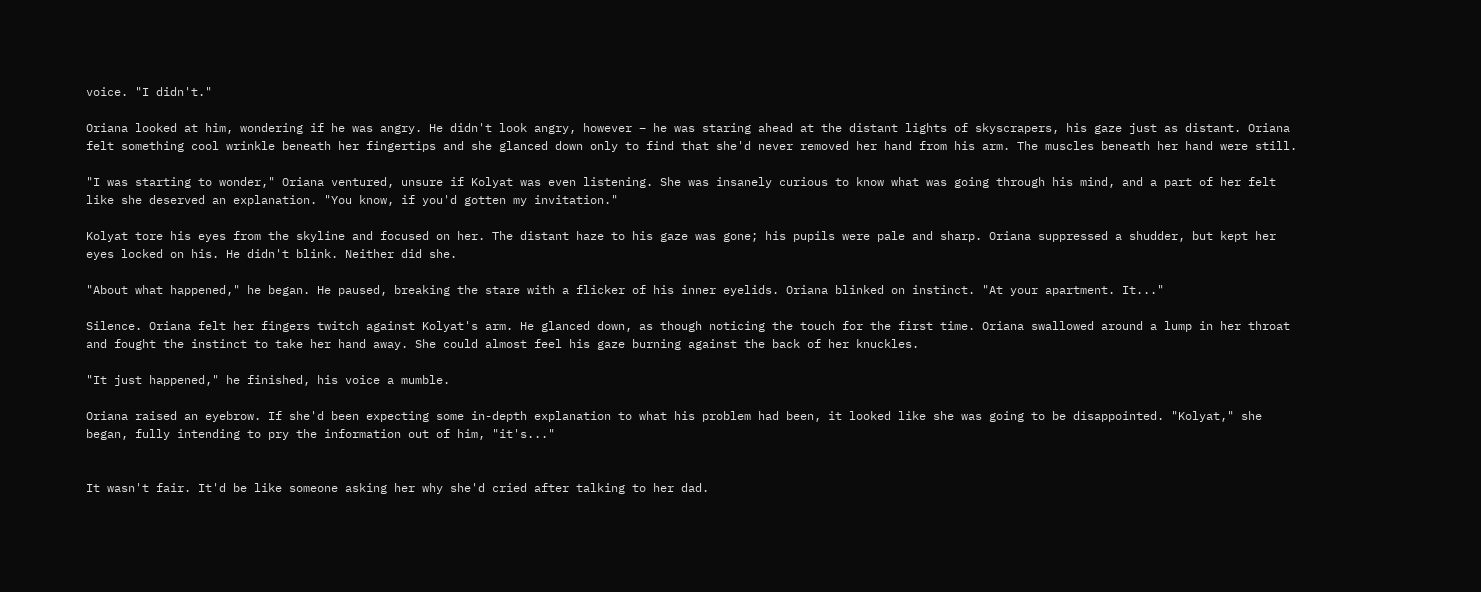voice. "I didn't."

Oriana looked at him, wondering if he was angry. He didn't look angry, however – he was staring ahead at the distant lights of skyscrapers, his gaze just as distant. Oriana felt something cool wrinkle beneath her fingertips and she glanced down only to find that she'd never removed her hand from his arm. The muscles beneath her hand were still.

"I was starting to wonder," Oriana ventured, unsure if Kolyat was even listening. She was insanely curious to know what was going through his mind, and a part of her felt like she deserved an explanation. "You know, if you'd gotten my invitation."

Kolyat tore his eyes from the skyline and focused on her. The distant haze to his gaze was gone; his pupils were pale and sharp. Oriana suppressed a shudder, but kept her eyes locked on his. He didn't blink. Neither did she.

"About what happened," he began. He paused, breaking the stare with a flicker of his inner eyelids. Oriana blinked on instinct. "At your apartment. It..."

Silence. Oriana felt her fingers twitch against Kolyat's arm. He glanced down, as though noticing the touch for the first time. Oriana swallowed around a lump in her throat and fought the instinct to take her hand away. She could almost feel his gaze burning against the back of her knuckles.

"It just happened," he finished, his voice a mumble.

Oriana raised an eyebrow. If she'd been expecting some in-depth explanation to what his problem had been, it looked like she was going to be disappointed. "Kolyat," she began, fully intending to pry the information out of him, "it's..."


It wasn't fair. It'd be like someone asking her why she'd cried after talking to her dad.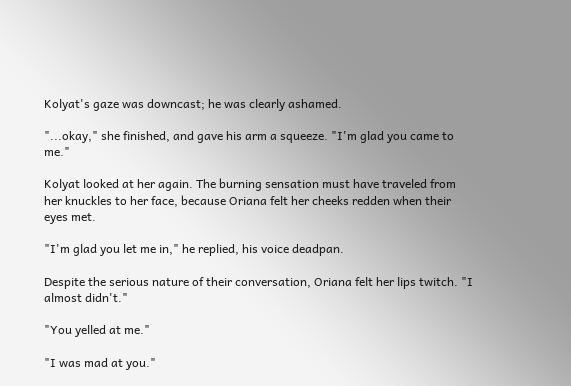Kolyat's gaze was downcast; he was clearly ashamed.

"...okay," she finished, and gave his arm a squeeze. "I'm glad you came to me."

Kolyat looked at her again. The burning sensation must have traveled from her knuckles to her face, because Oriana felt her cheeks redden when their eyes met.

"I'm glad you let me in," he replied, his voice deadpan.

Despite the serious nature of their conversation, Oriana felt her lips twitch. "I almost didn't."

"You yelled at me."

"I was mad at you."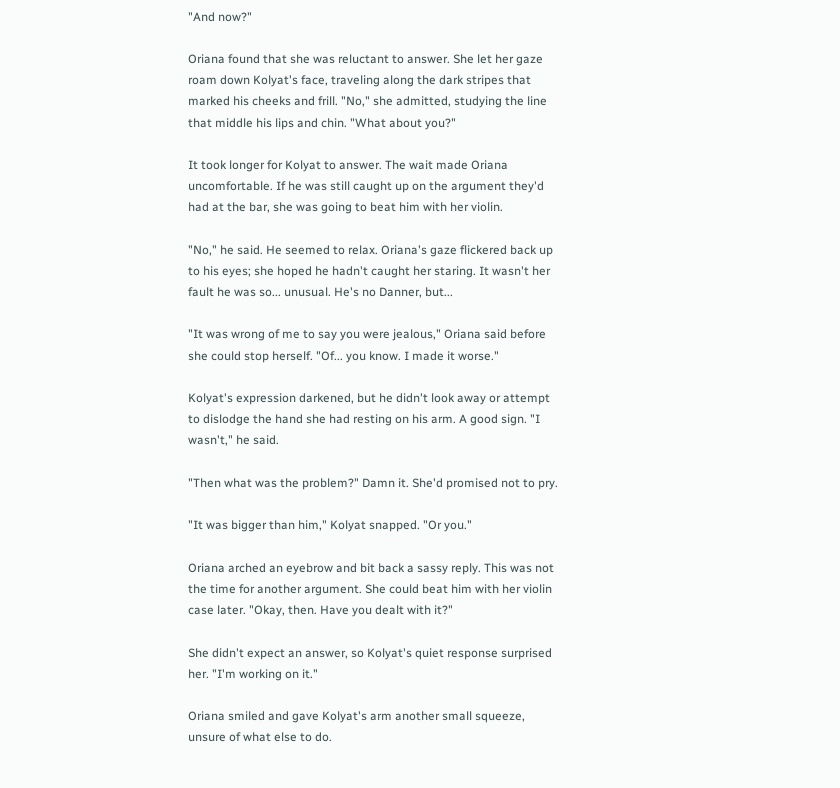"And now?"

Oriana found that she was reluctant to answer. She let her gaze roam down Kolyat's face, traveling along the dark stripes that marked his cheeks and frill. "No," she admitted, studying the line that middle his lips and chin. "What about you?"

It took longer for Kolyat to answer. The wait made Oriana uncomfortable. If he was still caught up on the argument they'd had at the bar, she was going to beat him with her violin.

"No," he said. He seemed to relax. Oriana's gaze flickered back up to his eyes; she hoped he hadn't caught her staring. It wasn't her fault he was so... unusual. He's no Danner, but...

"It was wrong of me to say you were jealous," Oriana said before she could stop herself. "Of... you know. I made it worse."

Kolyat's expression darkened, but he didn't look away or attempt to dislodge the hand she had resting on his arm. A good sign. "I wasn't," he said.

"Then what was the problem?" Damn it. She'd promised not to pry.

"It was bigger than him," Kolyat snapped. "Or you."

Oriana arched an eyebrow and bit back a sassy reply. This was not the time for another argument. She could beat him with her violin case later. "Okay, then. Have you dealt with it?"

She didn't expect an answer, so Kolyat's quiet response surprised her. "I'm working on it."

Oriana smiled and gave Kolyat's arm another small squeeze, unsure of what else to do.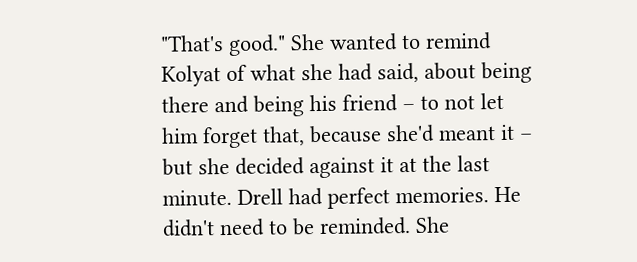"That's good." She wanted to remind Kolyat of what she had said, about being there and being his friend – to not let him forget that, because she'd meant it – but she decided against it at the last minute. Drell had perfect memories. He didn't need to be reminded. She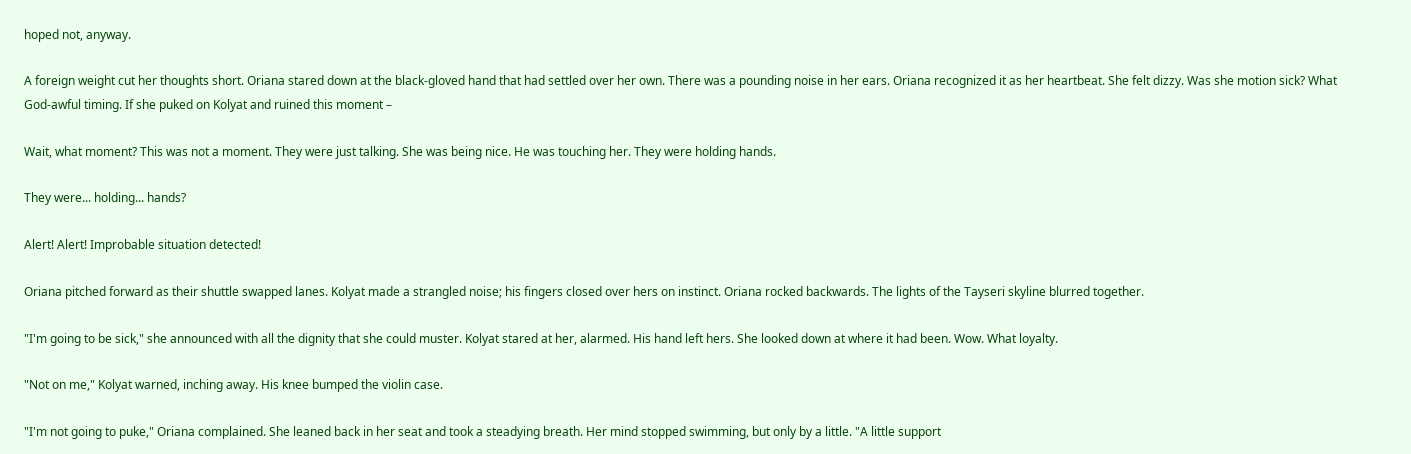hoped not, anyway.

A foreign weight cut her thoughts short. Oriana stared down at the black-gloved hand that had settled over her own. There was a pounding noise in her ears. Oriana recognized it as her heartbeat. She felt dizzy. Was she motion sick? What God-awful timing. If she puked on Kolyat and ruined this moment –

Wait, what moment? This was not a moment. They were just talking. She was being nice. He was touching her. They were holding hands.

They were... holding... hands?

Alert! Alert! Improbable situation detected!

Oriana pitched forward as their shuttle swapped lanes. Kolyat made a strangled noise; his fingers closed over hers on instinct. Oriana rocked backwards. The lights of the Tayseri skyline blurred together.

"I'm going to be sick," she announced with all the dignity that she could muster. Kolyat stared at her, alarmed. His hand left hers. She looked down at where it had been. Wow. What loyalty.

"Not on me," Kolyat warned, inching away. His knee bumped the violin case.

"I'm not going to puke," Oriana complained. She leaned back in her seat and took a steadying breath. Her mind stopped swimming, but only by a little. "A little support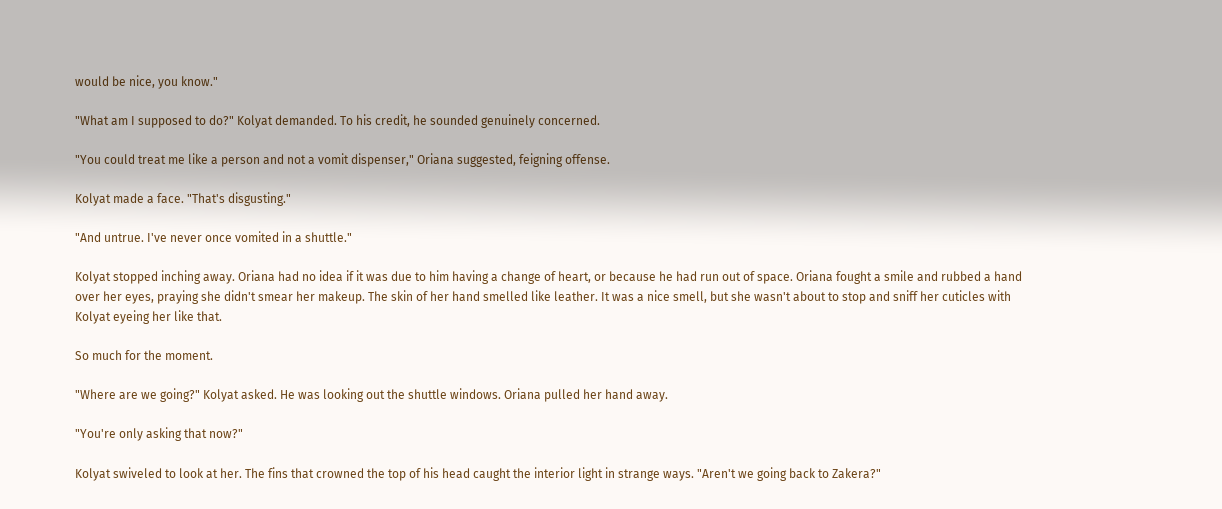would be nice, you know."

"What am I supposed to do?" Kolyat demanded. To his credit, he sounded genuinely concerned.

"You could treat me like a person and not a vomit dispenser," Oriana suggested, feigning offense.

Kolyat made a face. "That's disgusting."

"And untrue. I've never once vomited in a shuttle."

Kolyat stopped inching away. Oriana had no idea if it was due to him having a change of heart, or because he had run out of space. Oriana fought a smile and rubbed a hand over her eyes, praying she didn't smear her makeup. The skin of her hand smelled like leather. It was a nice smell, but she wasn't about to stop and sniff her cuticles with Kolyat eyeing her like that.

So much for the moment.

"Where are we going?" Kolyat asked. He was looking out the shuttle windows. Oriana pulled her hand away.

"You're only asking that now?"

Kolyat swiveled to look at her. The fins that crowned the top of his head caught the interior light in strange ways. "Aren't we going back to Zakera?"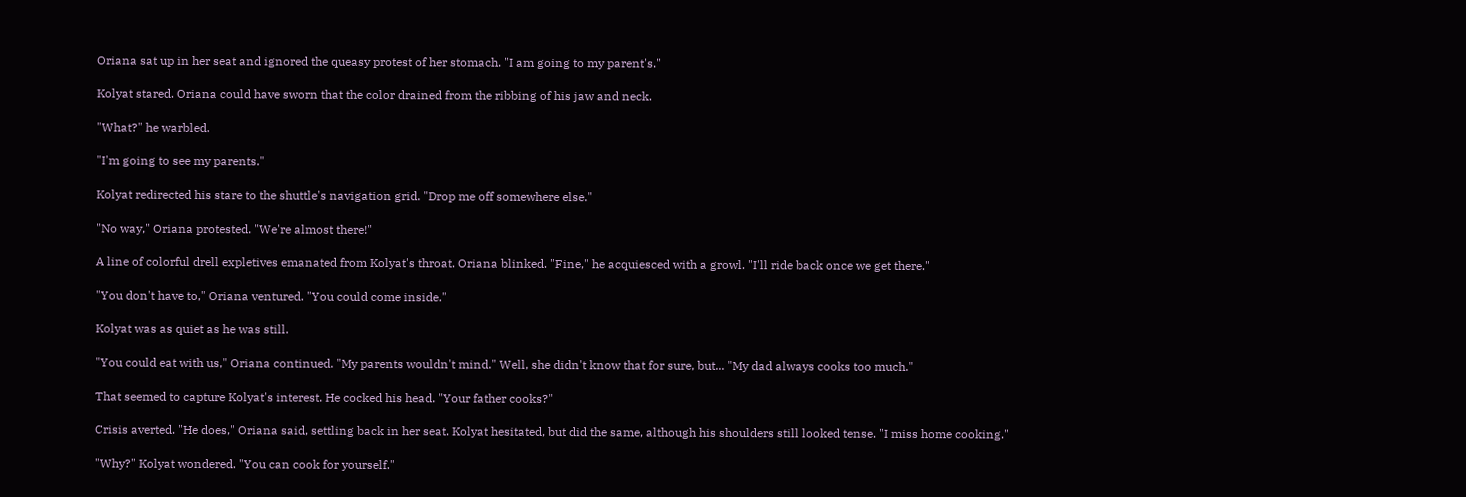Oriana sat up in her seat and ignored the queasy protest of her stomach. "I am going to my parent's."

Kolyat stared. Oriana could have sworn that the color drained from the ribbing of his jaw and neck.

"What?" he warbled.

"I'm going to see my parents."

Kolyat redirected his stare to the shuttle's navigation grid. "Drop me off somewhere else."

"No way," Oriana protested. "We're almost there!"

A line of colorful drell expletives emanated from Kolyat's throat. Oriana blinked. "Fine," he acquiesced with a growl. "I'll ride back once we get there."

"You don't have to," Oriana ventured. "You could come inside."

Kolyat was as quiet as he was still.

"You could eat with us," Oriana continued. "My parents wouldn't mind." Well, she didn't know that for sure, but... "My dad always cooks too much."

That seemed to capture Kolyat's interest. He cocked his head. "Your father cooks?"

Crisis averted. "He does," Oriana said, settling back in her seat. Kolyat hesitated, but did the same, although his shoulders still looked tense. "I miss home cooking."

"Why?" Kolyat wondered. "You can cook for yourself."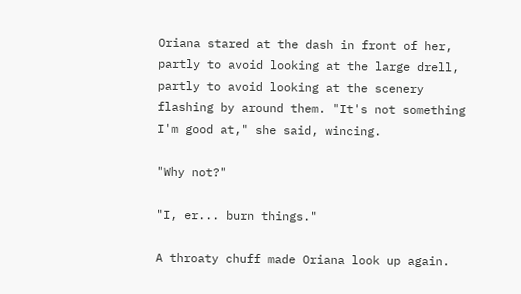Oriana stared at the dash in front of her, partly to avoid looking at the large drell, partly to avoid looking at the scenery flashing by around them. "It's not something I'm good at," she said, wincing.

"Why not?"

"I, er... burn things."

A throaty chuff made Oriana look up again.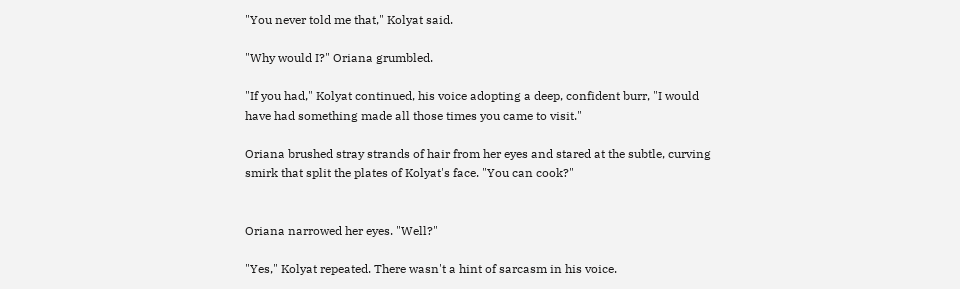"You never told me that," Kolyat said.

"Why would I?" Oriana grumbled.

"If you had," Kolyat continued, his voice adopting a deep, confident burr, "I would have had something made all those times you came to visit."

Oriana brushed stray strands of hair from her eyes and stared at the subtle, curving smirk that split the plates of Kolyat's face. "You can cook?"


Oriana narrowed her eyes. "Well?"

"Yes," Kolyat repeated. There wasn't a hint of sarcasm in his voice.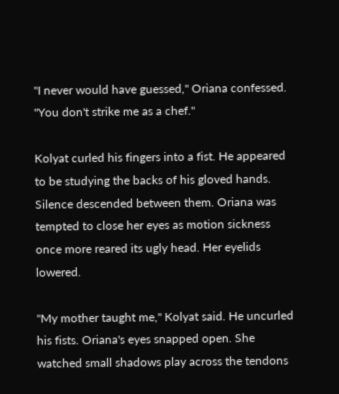"I never would have guessed," Oriana confessed. "You don't strike me as a chef."

Kolyat curled his fingers into a fist. He appeared to be studying the backs of his gloved hands. Silence descended between them. Oriana was tempted to close her eyes as motion sickness once more reared its ugly head. Her eyelids lowered.

"My mother taught me," Kolyat said. He uncurled his fists. Oriana's eyes snapped open. She watched small shadows play across the tendons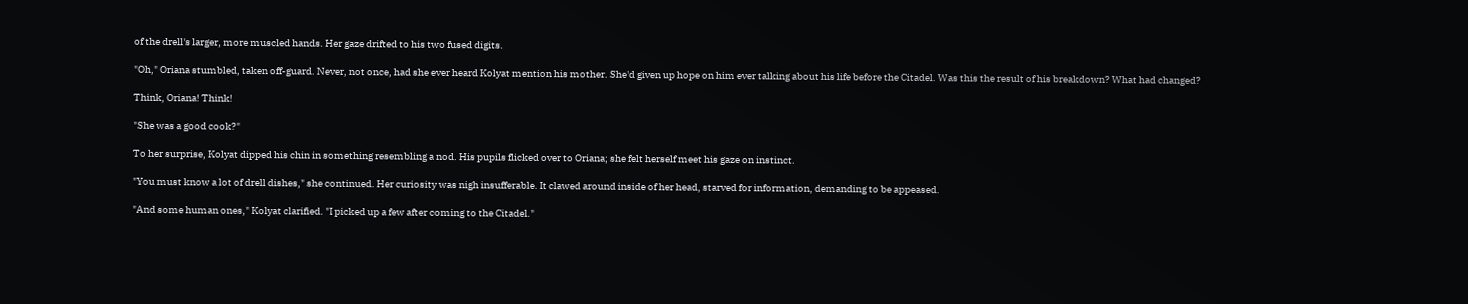of the drell's larger, more muscled hands. Her gaze drifted to his two fused digits.

"Oh," Oriana stumbled, taken off-guard. Never, not once, had she ever heard Kolyat mention his mother. She'd given up hope on him ever talking about his life before the Citadel. Was this the result of his breakdown? What had changed?

Think, Oriana! Think!

"She was a good cook?"

To her surprise, Kolyat dipped his chin in something resembling a nod. His pupils flicked over to Oriana; she felt herself meet his gaze on instinct.

"You must know a lot of drell dishes," she continued. Her curiosity was nigh insufferable. It clawed around inside of her head, starved for information, demanding to be appeased.

"And some human ones," Kolyat clarified. "I picked up a few after coming to the Citadel."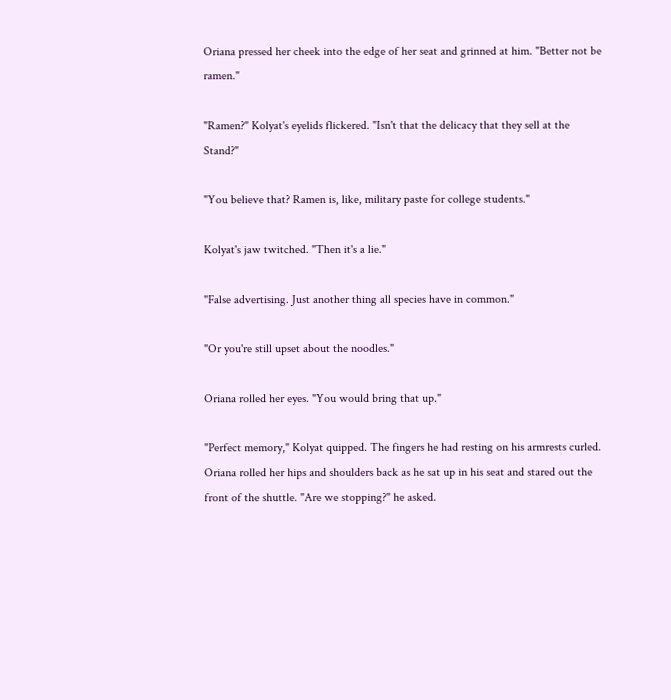Oriana pressed her cheek into the edge of her seat and grinned at him. "Better not be ramen."

"Ramen?" Kolyat's eyelids flickered. "Isn't that the delicacy that they sell at the Stand?"

"You believe that? Ramen is, like, military paste for college students."

Kolyat's jaw twitched. "Then it's a lie."

"False advertising. Just another thing all species have in common."

"Or you're still upset about the noodles."

Oriana rolled her eyes. "You would bring that up."

"Perfect memory," Kolyat quipped. The fingers he had resting on his armrests curled. Oriana rolled her hips and shoulders back as he sat up in his seat and stared out the front of the shuttle. "Are we stopping?" he asked.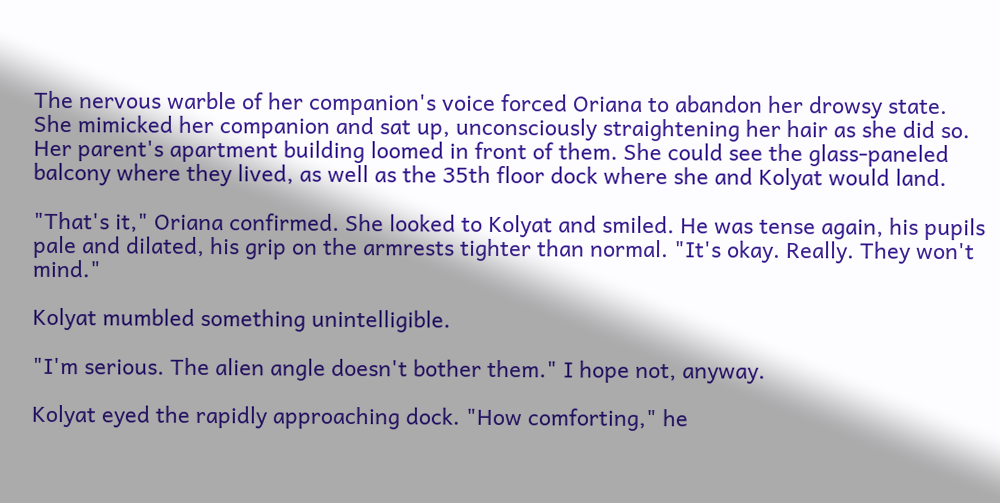The nervous warble of her companion's voice forced Oriana to abandon her drowsy state. She mimicked her companion and sat up, unconsciously straightening her hair as she did so. Her parent's apartment building loomed in front of them. She could see the glass-paneled balcony where they lived, as well as the 35th floor dock where she and Kolyat would land.

"That's it," Oriana confirmed. She looked to Kolyat and smiled. He was tense again, his pupils pale and dilated, his grip on the armrests tighter than normal. "It's okay. Really. They won't mind."

Kolyat mumbled something unintelligible.

"I'm serious. The alien angle doesn't bother them." I hope not, anyway.

Kolyat eyed the rapidly approaching dock. "How comforting," he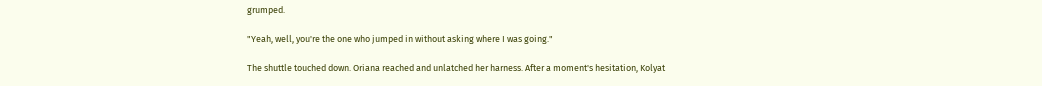grumped.

"Yeah, well, you're the one who jumped in without asking where I was going."

The shuttle touched down. Oriana reached and unlatched her harness. After a moment's hesitation, Kolyat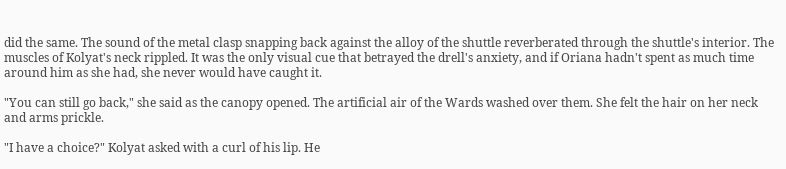did the same. The sound of the metal clasp snapping back against the alloy of the shuttle reverberated through the shuttle's interior. The muscles of Kolyat's neck rippled. It was the only visual cue that betrayed the drell's anxiety, and if Oriana hadn't spent as much time around him as she had, she never would have caught it.

"You can still go back," she said as the canopy opened. The artificial air of the Wards washed over them. She felt the hair on her neck and arms prickle.

"I have a choice?" Kolyat asked with a curl of his lip. He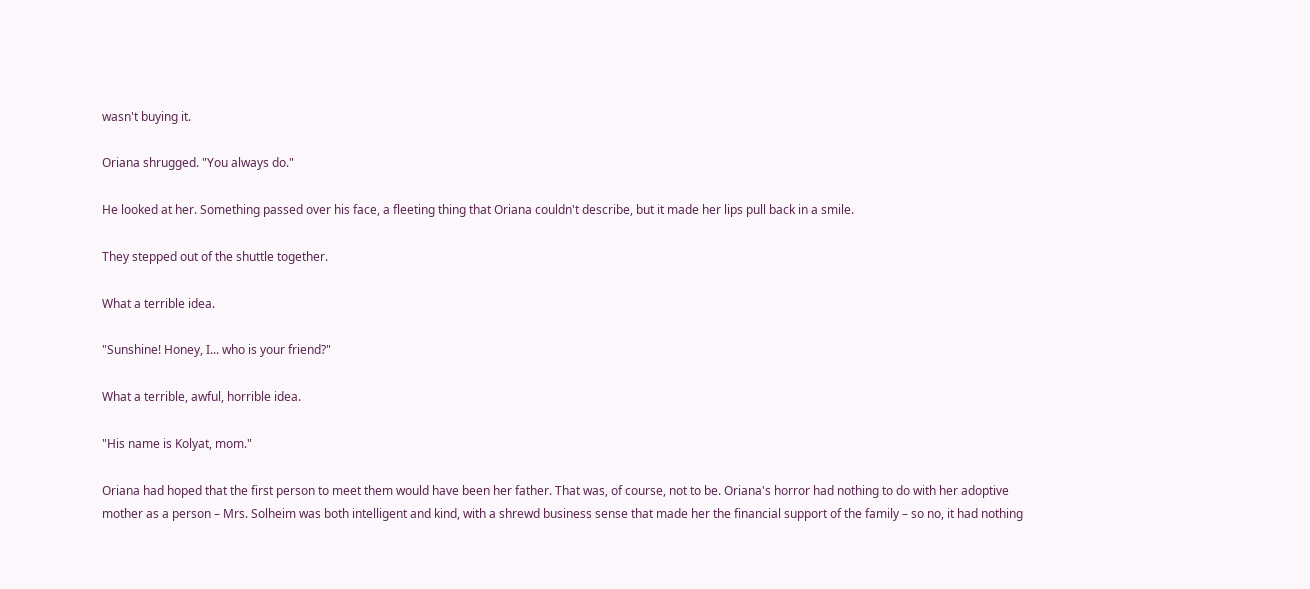wasn't buying it.

Oriana shrugged. "You always do."

He looked at her. Something passed over his face, a fleeting thing that Oriana couldn't describe, but it made her lips pull back in a smile.

They stepped out of the shuttle together.

What a terrible idea.

"Sunshine! Honey, I... who is your friend?"

What a terrible, awful, horrible idea.

"His name is Kolyat, mom."

Oriana had hoped that the first person to meet them would have been her father. That was, of course, not to be. Oriana's horror had nothing to do with her adoptive mother as a person – Mrs. Solheim was both intelligent and kind, with a shrewd business sense that made her the financial support of the family – so no, it had nothing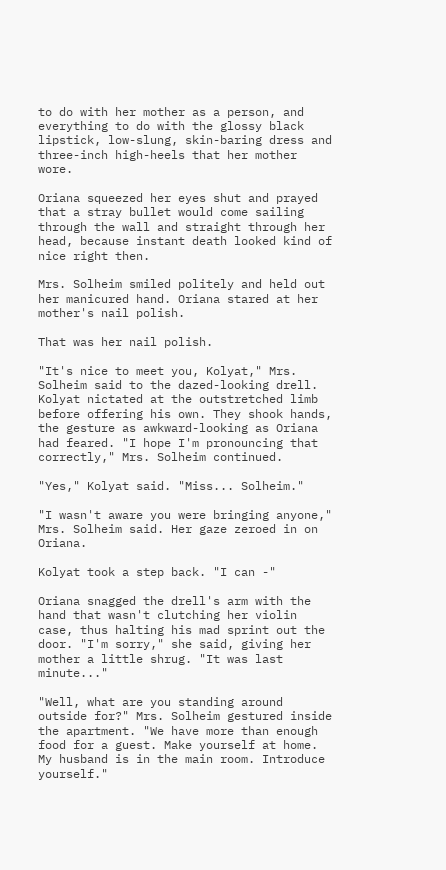to do with her mother as a person, and everything to do with the glossy black lipstick, low-slung, skin-baring dress and three-inch high-heels that her mother wore.

Oriana squeezed her eyes shut and prayed that a stray bullet would come sailing through the wall and straight through her head, because instant death looked kind of nice right then.

Mrs. Solheim smiled politely and held out her manicured hand. Oriana stared at her mother's nail polish.

That was her nail polish.

"It's nice to meet you, Kolyat," Mrs. Solheim said to the dazed-looking drell. Kolyat nictated at the outstretched limb before offering his own. They shook hands, the gesture as awkward-looking as Oriana had feared. "I hope I'm pronouncing that correctly," Mrs. Solheim continued.

"Yes," Kolyat said. "Miss... Solheim."

"I wasn't aware you were bringing anyone," Mrs. Solheim said. Her gaze zeroed in on Oriana.

Kolyat took a step back. "I can -"

Oriana snagged the drell's arm with the hand that wasn't clutching her violin case, thus halting his mad sprint out the door. "I'm sorry," she said, giving her mother a little shrug. "It was last minute..."

"Well, what are you standing around outside for?" Mrs. Solheim gestured inside the apartment. "We have more than enough food for a guest. Make yourself at home. My husband is in the main room. Introduce yourself."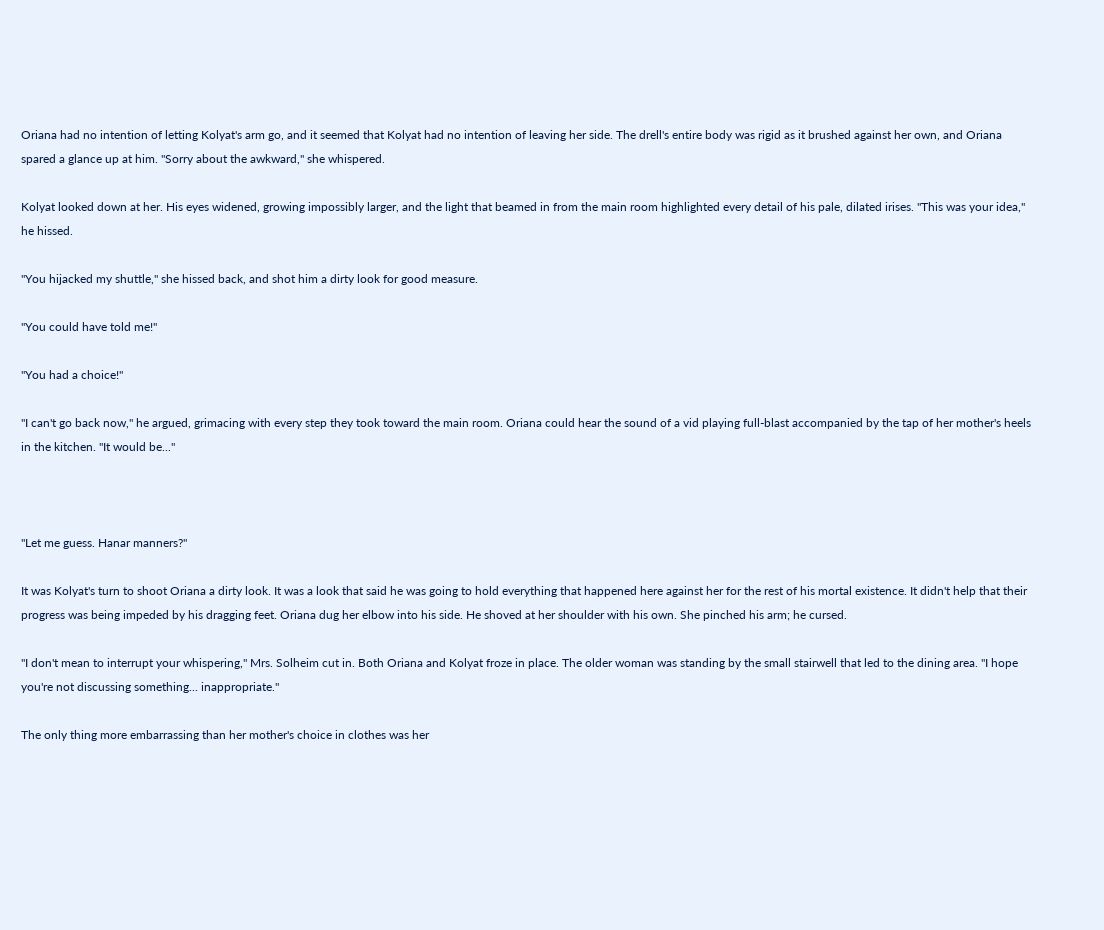Oriana had no intention of letting Kolyat's arm go, and it seemed that Kolyat had no intention of leaving her side. The drell's entire body was rigid as it brushed against her own, and Oriana spared a glance up at him. "Sorry about the awkward," she whispered.

Kolyat looked down at her. His eyes widened, growing impossibly larger, and the light that beamed in from the main room highlighted every detail of his pale, dilated irises. "This was your idea," he hissed.

"You hijacked my shuttle," she hissed back, and shot him a dirty look for good measure.

"You could have told me!"

"You had a choice!"

"I can't go back now," he argued, grimacing with every step they took toward the main room. Oriana could hear the sound of a vid playing full-blast accompanied by the tap of her mother's heels in the kitchen. "It would be..."



"Let me guess. Hanar manners?"

It was Kolyat's turn to shoot Oriana a dirty look. It was a look that said he was going to hold everything that happened here against her for the rest of his mortal existence. It didn't help that their progress was being impeded by his dragging feet. Oriana dug her elbow into his side. He shoved at her shoulder with his own. She pinched his arm; he cursed.

"I don't mean to interrupt your whispering," Mrs. Solheim cut in. Both Oriana and Kolyat froze in place. The older woman was standing by the small stairwell that led to the dining area. "I hope you're not discussing something... inappropriate."

The only thing more embarrassing than her mother's choice in clothes was her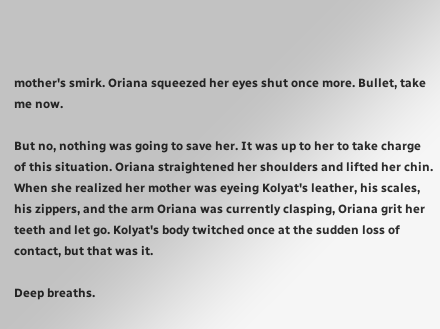mother's smirk. Oriana squeezed her eyes shut once more. Bullet, take me now.

But no, nothing was going to save her. It was up to her to take charge of this situation. Oriana straightened her shoulders and lifted her chin. When she realized her mother was eyeing Kolyat's leather, his scales, his zippers, and the arm Oriana was currently clasping, Oriana grit her teeth and let go. Kolyat's body twitched once at the sudden loss of contact, but that was it.

Deep breaths.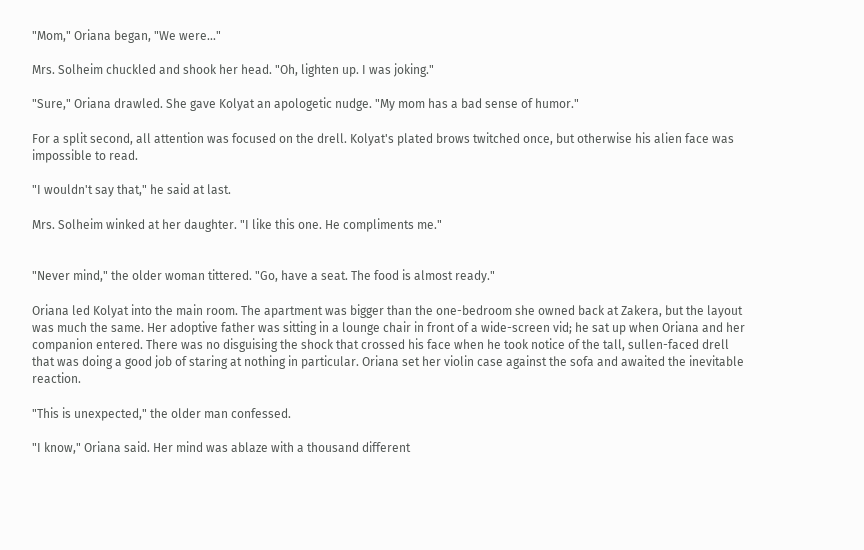"Mom," Oriana began, "We were..."

Mrs. Solheim chuckled and shook her head. "Oh, lighten up. I was joking."

"Sure," Oriana drawled. She gave Kolyat an apologetic nudge. "My mom has a bad sense of humor."

For a split second, all attention was focused on the drell. Kolyat's plated brows twitched once, but otherwise his alien face was impossible to read.

"I wouldn't say that," he said at last.

Mrs. Solheim winked at her daughter. "I like this one. He compliments me."


"Never mind," the older woman tittered. "Go, have a seat. The food is almost ready."

Oriana led Kolyat into the main room. The apartment was bigger than the one-bedroom she owned back at Zakera, but the layout was much the same. Her adoptive father was sitting in a lounge chair in front of a wide-screen vid; he sat up when Oriana and her companion entered. There was no disguising the shock that crossed his face when he took notice of the tall, sullen-faced drell that was doing a good job of staring at nothing in particular. Oriana set her violin case against the sofa and awaited the inevitable reaction.

"This is unexpected," the older man confessed.

"I know," Oriana said. Her mind was ablaze with a thousand different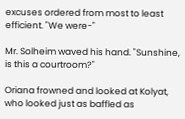excuses ordered from most to least efficient. "We were-"

Mr. Solheim waved his hand. "Sunshine, is this a courtroom?"

Oriana frowned and looked at Kolyat, who looked just as baffled as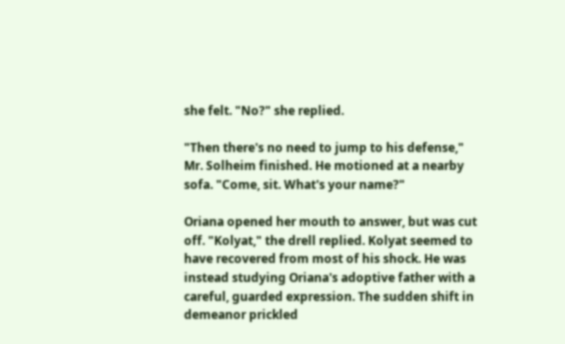she felt. "No?" she replied.

"Then there's no need to jump to his defense," Mr. Solheim finished. He motioned at a nearby sofa. "Come, sit. What's your name?"

Oriana opened her mouth to answer, but was cut off. "Kolyat," the drell replied. Kolyat seemed to have recovered from most of his shock. He was instead studying Oriana's adoptive father with a careful, guarded expression. The sudden shift in demeanor prickled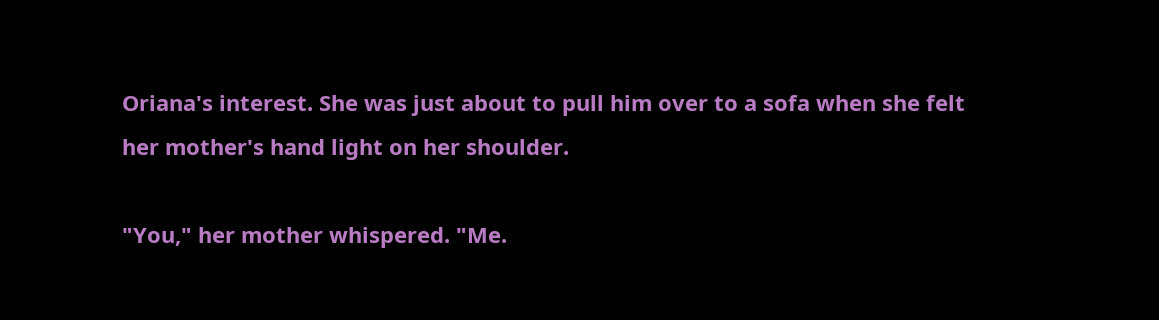Oriana's interest. She was just about to pull him over to a sofa when she felt her mother's hand light on her shoulder.

"You," her mother whispered. "Me.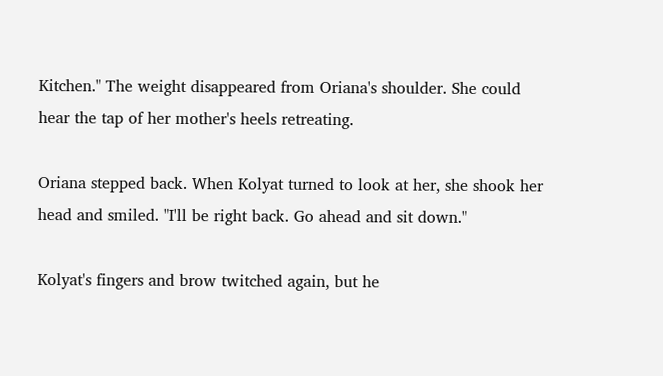Kitchen." The weight disappeared from Oriana's shoulder. She could hear the tap of her mother's heels retreating.

Oriana stepped back. When Kolyat turned to look at her, she shook her head and smiled. "I'll be right back. Go ahead and sit down."

Kolyat's fingers and brow twitched again, but he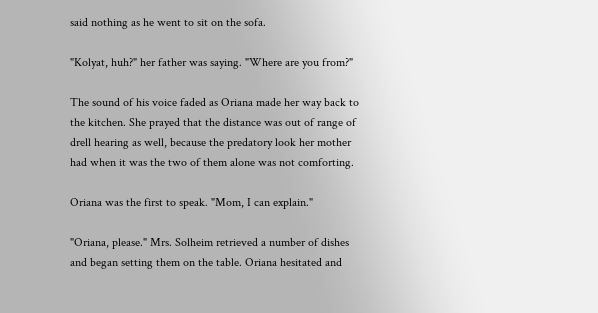said nothing as he went to sit on the sofa.

"Kolyat, huh?" her father was saying. "Where are you from?"

The sound of his voice faded as Oriana made her way back to the kitchen. She prayed that the distance was out of range of drell hearing as well, because the predatory look her mother had when it was the two of them alone was not comforting.

Oriana was the first to speak. "Mom, I can explain."

"Oriana, please." Mrs. Solheim retrieved a number of dishes and began setting them on the table. Oriana hesitated and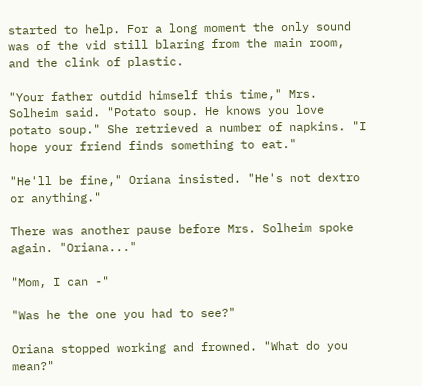started to help. For a long moment the only sound was of the vid still blaring from the main room, and the clink of plastic.

"Your father outdid himself this time," Mrs. Solheim said. "Potato soup. He knows you love potato soup." She retrieved a number of napkins. "I hope your friend finds something to eat."

"He'll be fine," Oriana insisted. "He's not dextro or anything."

There was another pause before Mrs. Solheim spoke again. "Oriana..."

"Mom, I can -"

"Was he the one you had to see?"

Oriana stopped working and frowned. "What do you mean?"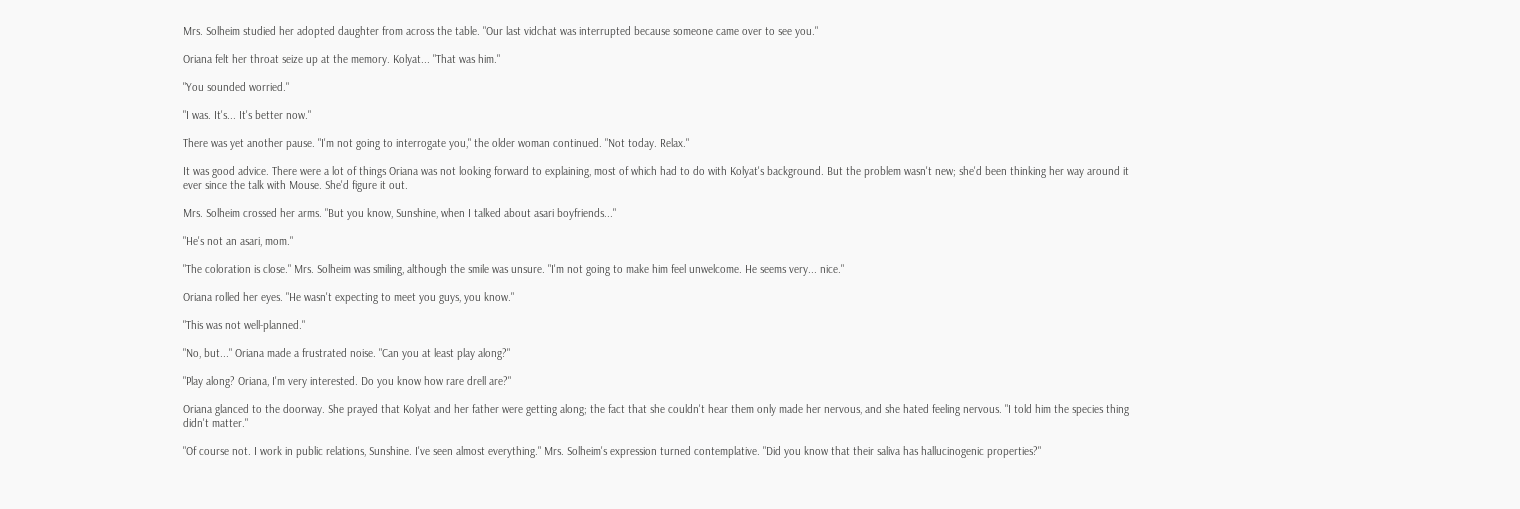Mrs. Solheim studied her adopted daughter from across the table. "Our last vidchat was interrupted because someone came over to see you."

Oriana felt her throat seize up at the memory. Kolyat... "That was him."

"You sounded worried."

"I was. It's... It's better now."

There was yet another pause. "I'm not going to interrogate you," the older woman continued. "Not today. Relax."

It was good advice. There were a lot of things Oriana was not looking forward to explaining, most of which had to do with Kolyat's background. But the problem wasn't new; she'd been thinking her way around it ever since the talk with Mouse. She'd figure it out.

Mrs. Solheim crossed her arms. "But you know, Sunshine, when I talked about asari boyfriends..."

"He's not an asari, mom."

"The coloration is close." Mrs. Solheim was smiling, although the smile was unsure. "I'm not going to make him feel unwelcome. He seems very... nice."

Oriana rolled her eyes. "He wasn't expecting to meet you guys, you know."

"This was not well-planned."

"No, but..." Oriana made a frustrated noise. "Can you at least play along?"

"Play along? Oriana, I'm very interested. Do you know how rare drell are?"

Oriana glanced to the doorway. She prayed that Kolyat and her father were getting along; the fact that she couldn't hear them only made her nervous, and she hated feeling nervous. "I told him the species thing didn't matter."

"Of course not. I work in public relations, Sunshine. I've seen almost everything." Mrs. Solheim's expression turned contemplative. "Did you know that their saliva has hallucinogenic properties?"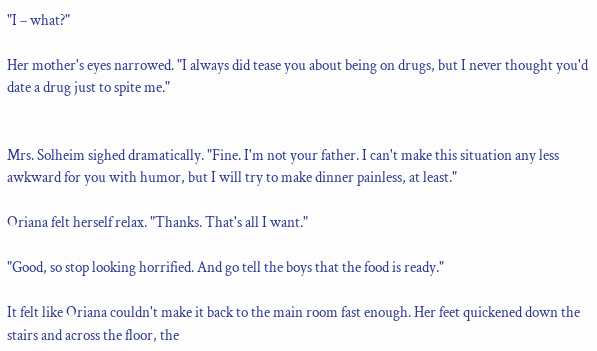"I – what?"

Her mother's eyes narrowed. "I always did tease you about being on drugs, but I never thought you'd date a drug just to spite me."


Mrs. Solheim sighed dramatically. "Fine. I'm not your father. I can't make this situation any less awkward for you with humor, but I will try to make dinner painless, at least."

Oriana felt herself relax. "Thanks. That's all I want."

"Good, so stop looking horrified. And go tell the boys that the food is ready."

It felt like Oriana couldn't make it back to the main room fast enough. Her feet quickened down the stairs and across the floor, the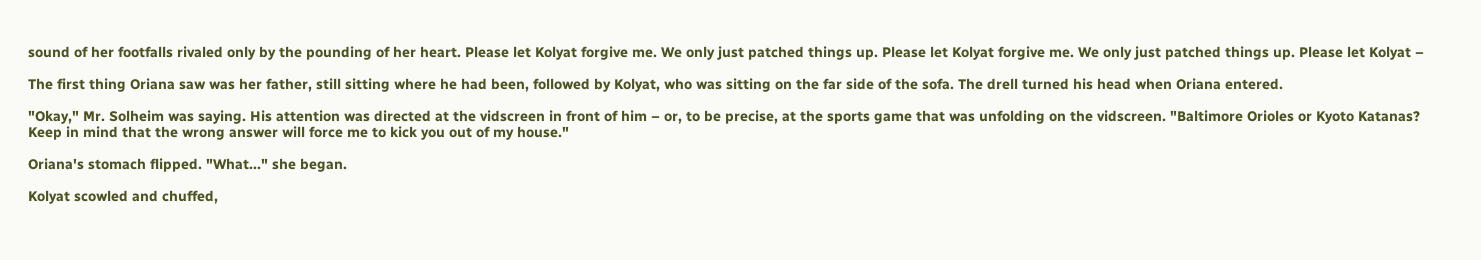sound of her footfalls rivaled only by the pounding of her heart. Please let Kolyat forgive me. We only just patched things up. Please let Kolyat forgive me. We only just patched things up. Please let Kolyat –

The first thing Oriana saw was her father, still sitting where he had been, followed by Kolyat, who was sitting on the far side of the sofa. The drell turned his head when Oriana entered.

"Okay," Mr. Solheim was saying. His attention was directed at the vidscreen in front of him – or, to be precise, at the sports game that was unfolding on the vidscreen. "Baltimore Orioles or Kyoto Katanas? Keep in mind that the wrong answer will force me to kick you out of my house."

Oriana's stomach flipped. "What..." she began.

Kolyat scowled and chuffed,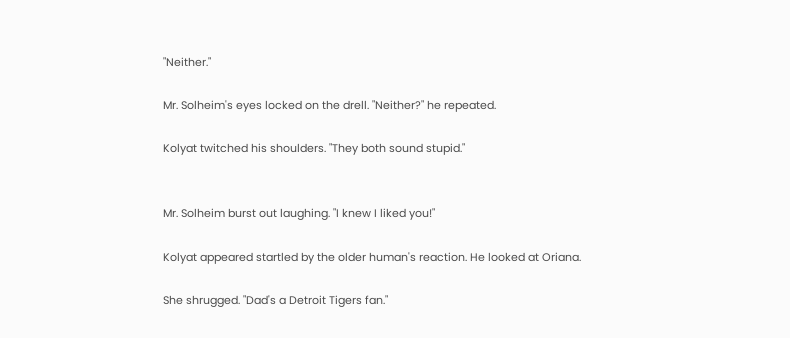"Neither."

Mr. Solheim's eyes locked on the drell. "Neither?" he repeated.

Kolyat twitched his shoulders. "They both sound stupid."


Mr. Solheim burst out laughing. "I knew I liked you!"

Kolyat appeared startled by the older human's reaction. He looked at Oriana.

She shrugged. "Dad's a Detroit Tigers fan."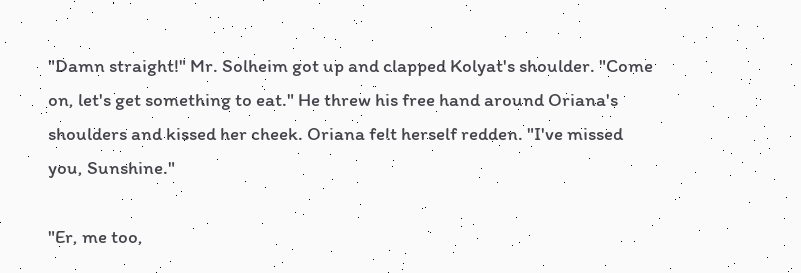"Damn straight!" Mr. Solheim got up and clapped Kolyat's shoulder. "Come on, let's get something to eat." He threw his free hand around Oriana's shoulders and kissed her cheek. Oriana felt herself redden. "I've missed you, Sunshine."

"Er, me too,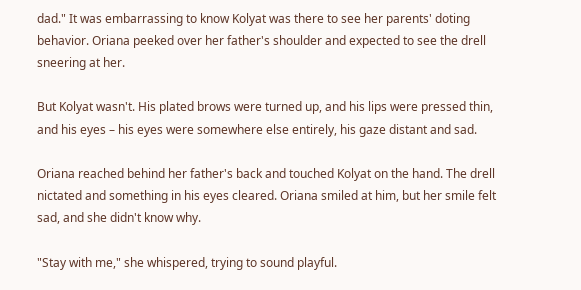dad." It was embarrassing to know Kolyat was there to see her parents' doting behavior. Oriana peeked over her father's shoulder and expected to see the drell sneering at her.

But Kolyat wasn't. His plated brows were turned up, and his lips were pressed thin, and his eyes – his eyes were somewhere else entirely, his gaze distant and sad.

Oriana reached behind her father's back and touched Kolyat on the hand. The drell nictated and something in his eyes cleared. Oriana smiled at him, but her smile felt sad, and she didn't know why.

"Stay with me," she whispered, trying to sound playful.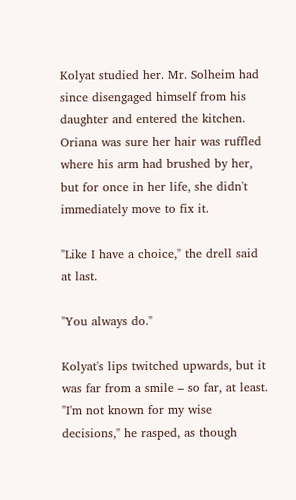Kolyat studied her. Mr. Solheim had since disengaged himself from his daughter and entered the kitchen. Oriana was sure her hair was ruffled where his arm had brushed by her, but for once in her life, she didn't immediately move to fix it.

"Like I have a choice," the drell said at last.

"You always do."

Kolyat's lips twitched upwards, but it was far from a smile – so far, at least. "I'm not known for my wise decisions," he rasped, as though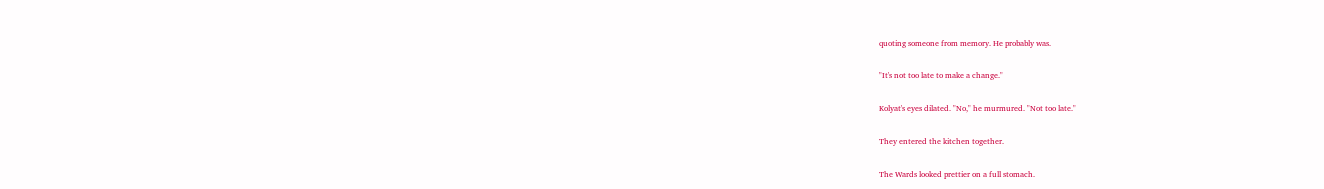quoting someone from memory. He probably was.

"It's not too late to make a change."

Kolyat's eyes dilated. "No," he murmured. "Not too late."

They entered the kitchen together.

The Wards looked prettier on a full stomach.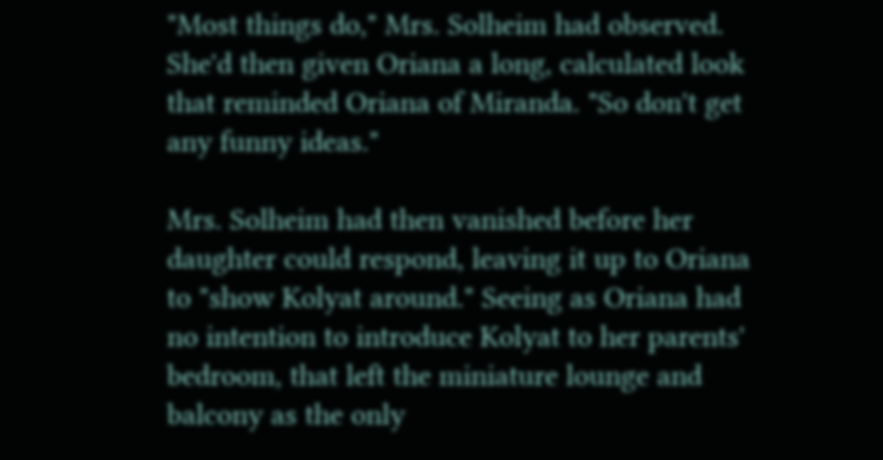"Most things do," Mrs. Solheim had observed. She'd then given Oriana a long, calculated look that reminded Oriana of Miranda. "So don't get any funny ideas."

Mrs. Solheim had then vanished before her daughter could respond, leaving it up to Oriana to "show Kolyat around." Seeing as Oriana had no intention to introduce Kolyat to her parents' bedroom, that left the miniature lounge and balcony as the only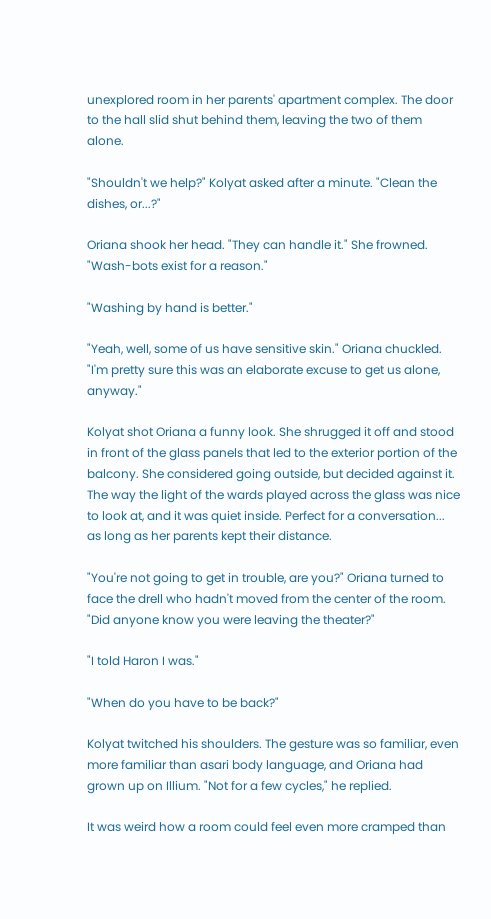unexplored room in her parents' apartment complex. The door to the hall slid shut behind them, leaving the two of them alone.

"Shouldn't we help?" Kolyat asked after a minute. "Clean the dishes, or...?"

Oriana shook her head. "They can handle it." She frowned. "Wash-bots exist for a reason."

"Washing by hand is better."

"Yeah, well, some of us have sensitive skin." Oriana chuckled. "I'm pretty sure this was an elaborate excuse to get us alone, anyway."

Kolyat shot Oriana a funny look. She shrugged it off and stood in front of the glass panels that led to the exterior portion of the balcony. She considered going outside, but decided against it. The way the light of the wards played across the glass was nice to look at, and it was quiet inside. Perfect for a conversation... as long as her parents kept their distance.

"You're not going to get in trouble, are you?" Oriana turned to face the drell who hadn't moved from the center of the room. "Did anyone know you were leaving the theater?"

"I told Haron I was."

"When do you have to be back?"

Kolyat twitched his shoulders. The gesture was so familiar, even more familiar than asari body language, and Oriana had grown up on Illium. "Not for a few cycles," he replied.

It was weird how a room could feel even more cramped than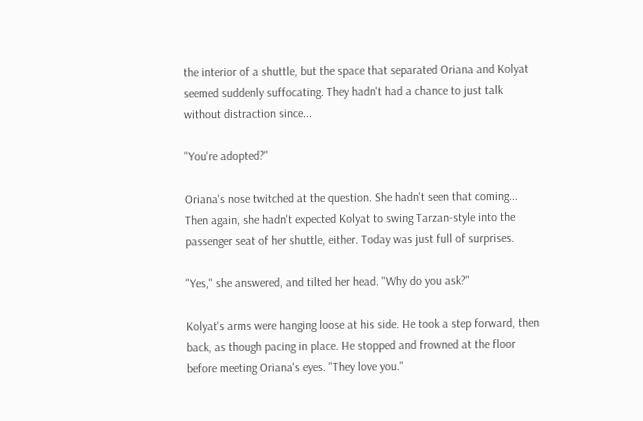the interior of a shuttle, but the space that separated Oriana and Kolyat seemed suddenly suffocating. They hadn't had a chance to just talk without distraction since...

"You're adopted?"

Oriana's nose twitched at the question. She hadn't seen that coming... Then again, she hadn't expected Kolyat to swing Tarzan-style into the passenger seat of her shuttle, either. Today was just full of surprises.

"Yes," she answered, and tilted her head. "Why do you ask?"

Kolyat's arms were hanging loose at his side. He took a step forward, then back, as though pacing in place. He stopped and frowned at the floor before meeting Oriana's eyes. "They love you."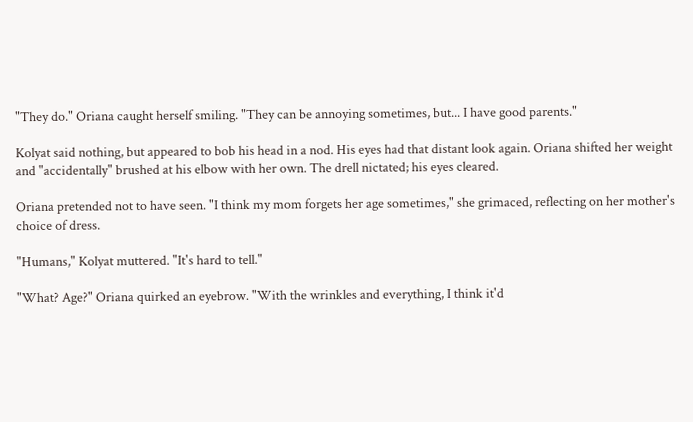"They do." Oriana caught herself smiling. "They can be annoying sometimes, but... I have good parents."

Kolyat said nothing, but appeared to bob his head in a nod. His eyes had that distant look again. Oriana shifted her weight and "accidentally" brushed at his elbow with her own. The drell nictated; his eyes cleared.

Oriana pretended not to have seen. "I think my mom forgets her age sometimes," she grimaced, reflecting on her mother's choice of dress.

"Humans," Kolyat muttered. "It's hard to tell."

"What? Age?" Oriana quirked an eyebrow. "With the wrinkles and everything, I think it'd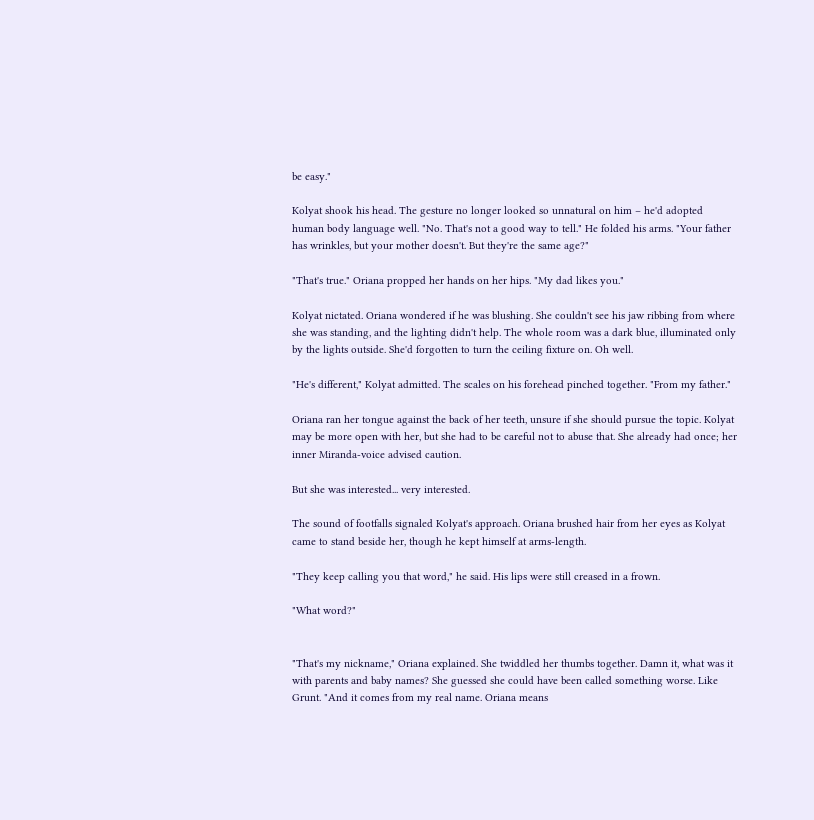be easy."

Kolyat shook his head. The gesture no longer looked so unnatural on him – he'd adopted human body language well. "No. That's not a good way to tell." He folded his arms. "Your father has wrinkles, but your mother doesn't. But they're the same age?"

"That's true." Oriana propped her hands on her hips. "My dad likes you."

Kolyat nictated. Oriana wondered if he was blushing. She couldn't see his jaw ribbing from where she was standing, and the lighting didn't help. The whole room was a dark blue, illuminated only by the lights outside. She'd forgotten to turn the ceiling fixture on. Oh well.

"He's different," Kolyat admitted. The scales on his forehead pinched together. "From my father."

Oriana ran her tongue against the back of her teeth, unsure if she should pursue the topic. Kolyat may be more open with her, but she had to be careful not to abuse that. She already had once; her inner Miranda-voice advised caution.

But she was interested... very interested.

The sound of footfalls signaled Kolyat's approach. Oriana brushed hair from her eyes as Kolyat came to stand beside her, though he kept himself at arms-length.

"They keep calling you that word," he said. His lips were still creased in a frown.

"What word?"


"That's my nickname," Oriana explained. She twiddled her thumbs together. Damn it, what was it with parents and baby names? She guessed she could have been called something worse. Like Grunt. "And it comes from my real name. Oriana means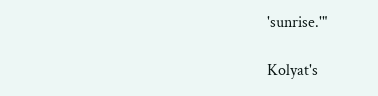'sunrise.'"

Kolyat's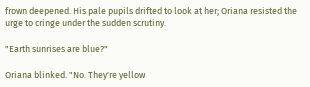frown deepened. His pale pupils drifted to look at her; Oriana resisted the urge to cringe under the sudden scrutiny.

"Earth sunrises are blue?"

Oriana blinked. "No. They're yellow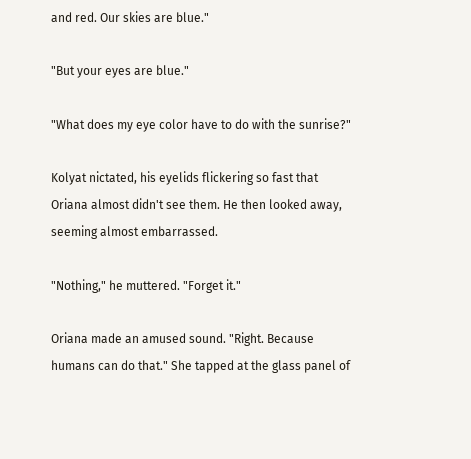and red. Our skies are blue."

"But your eyes are blue."

"What does my eye color have to do with the sunrise?"

Kolyat nictated, his eyelids flickering so fast that Oriana almost didn't see them. He then looked away, seeming almost embarrassed.

"Nothing," he muttered. "Forget it."

Oriana made an amused sound. "Right. Because humans can do that." She tapped at the glass panel of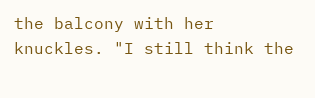the balcony with her knuckles. "I still think the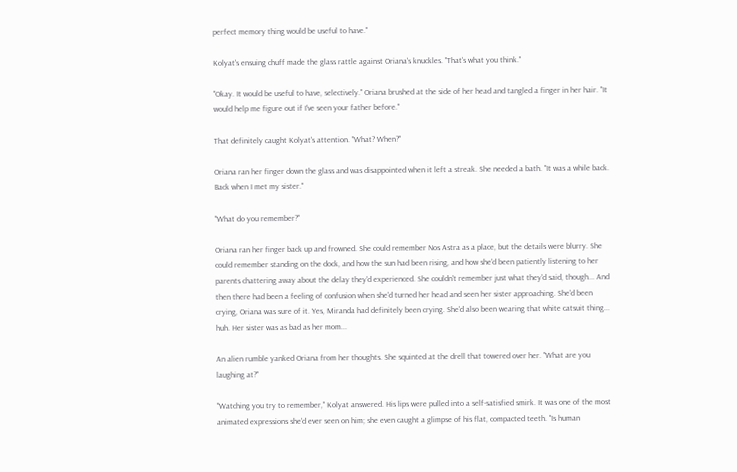perfect memory thing would be useful to have."

Kolyat's ensuing chuff made the glass rattle against Oriana's knuckles. "That's what you think."

"Okay. It would be useful to have, selectively." Oriana brushed at the side of her head and tangled a finger in her hair. "It would help me figure out if I've seen your father before."

That definitely caught Kolyat's attention. "What? When?"

Oriana ran her finger down the glass and was disappointed when it left a streak. She needed a bath. "It was a while back. Back when I met my sister."

"What do you remember?"

Oriana ran her finger back up and frowned. She could remember Nos Astra as a place, but the details were blurry. She could remember standing on the dock, and how the sun had been rising, and how she'd been patiently listening to her parents chattering away about the delay they'd experienced. She couldn't remember just what they'd said, though... And then there had been a feeling of confusion when she'd turned her head and seen her sister approaching. She'd been crying, Oriana was sure of it. Yes, Miranda had definitely been crying. She'd also been wearing that white catsuit thing... huh. Her sister was as bad as her mom...

An alien rumble yanked Oriana from her thoughts. She squinted at the drell that towered over her. "What are you laughing at?"

"Watching you try to remember," Kolyat answered. His lips were pulled into a self-satisfied smirk. It was one of the most animated expressions she'd ever seen on him; she even caught a glimpse of his flat, compacted teeth. "Is human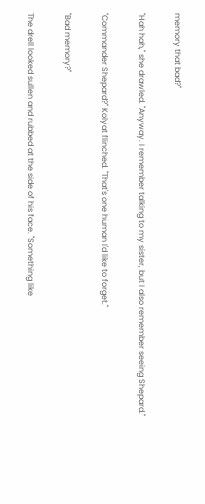memory that bad?"

"Hah hah," she drawled. "Anyway. I remember talking to my sister, but I also remember seeing Shepard."

"Commander Shepard?" Kolyat flinched. "That's one human I'd like to forget."

"Bad memory?"

The drell looked sullen and rubbed at the side of his face. "Something like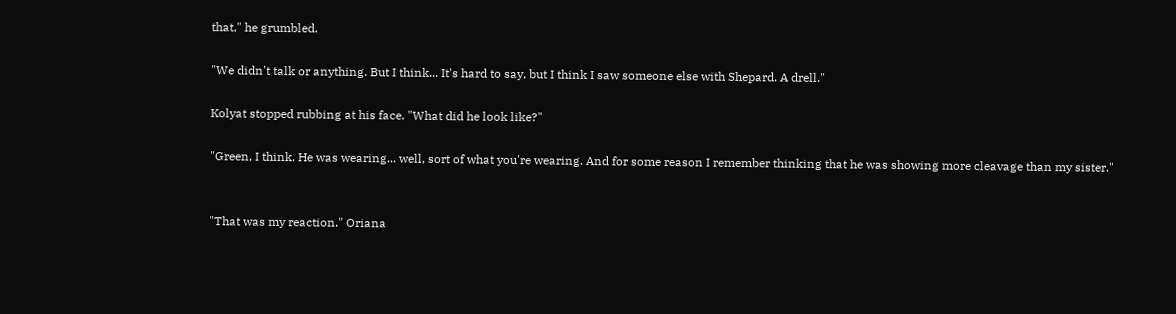that," he grumbled.

"We didn't talk or anything. But I think... It's hard to say, but I think I saw someone else with Shepard. A drell."

Kolyat stopped rubbing at his face. "What did he look like?"

"Green, I think. He was wearing... well, sort of what you're wearing. And for some reason I remember thinking that he was showing more cleavage than my sister."


"That was my reaction." Oriana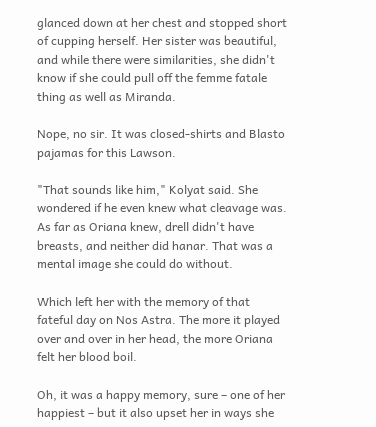glanced down at her chest and stopped short of cupping herself. Her sister was beautiful, and while there were similarities, she didn't know if she could pull off the femme fatale thing as well as Miranda.

Nope, no sir. It was closed-shirts and Blasto pajamas for this Lawson.

"That sounds like him," Kolyat said. She wondered if he even knew what cleavage was. As far as Oriana knew, drell didn't have breasts, and neither did hanar. That was a mental image she could do without.

Which left her with the memory of that fateful day on Nos Astra. The more it played over and over in her head, the more Oriana felt her blood boil.

Oh, it was a happy memory, sure – one of her happiest – but it also upset her in ways she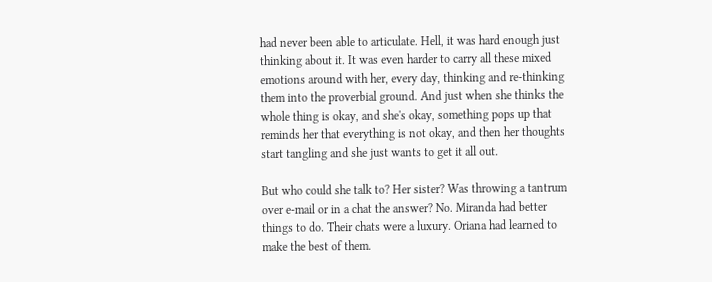had never been able to articulate. Hell, it was hard enough just thinking about it. It was even harder to carry all these mixed emotions around with her, every day, thinking and re-thinking them into the proverbial ground. And just when she thinks the whole thing is okay, and she's okay, something pops up that reminds her that everything is not okay, and then her thoughts start tangling and she just wants to get it all out.

But who could she talk to? Her sister? Was throwing a tantrum over e-mail or in a chat the answer? No. Miranda had better things to do. Their chats were a luxury. Oriana had learned to make the best of them.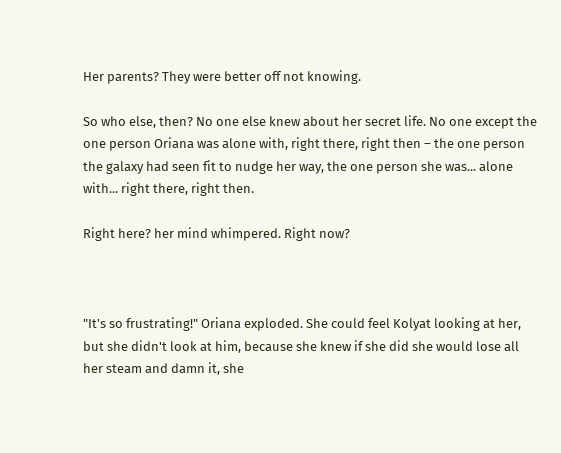Her parents? They were better off not knowing.

So who else, then? No one else knew about her secret life. No one except the one person Oriana was alone with, right there, right then – the one person the galaxy had seen fit to nudge her way, the one person she was... alone with... right there, right then.

Right here? her mind whimpered. Right now?



"It's so frustrating!" Oriana exploded. She could feel Kolyat looking at her, but she didn't look at him, because she knew if she did she would lose all her steam and damn it, she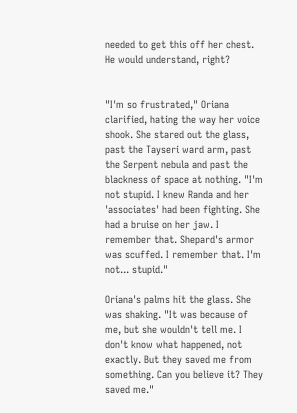needed to get this off her chest. He would understand, right?


"I'm so frustrated," Oriana clarified, hating the way her voice shook. She stared out the glass, past the Tayseri ward arm, past the Serpent nebula and past the blackness of space at nothing. "I'm not stupid. I knew Randa and her 'associates' had been fighting. She had a bruise on her jaw. I remember that. Shepard's armor was scuffed. I remember that. I'm not... stupid."

Oriana's palms hit the glass. She was shaking. "It was because of me, but she wouldn't tell me. I don't know what happened, not exactly. But they saved me from something. Can you believe it? They saved me."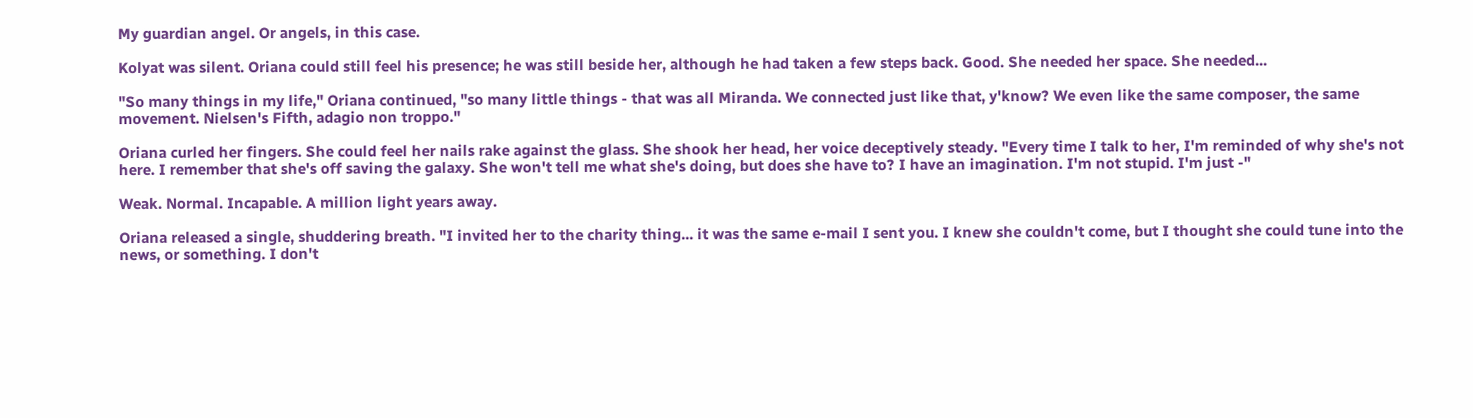My guardian angel. Or angels, in this case.

Kolyat was silent. Oriana could still feel his presence; he was still beside her, although he had taken a few steps back. Good. She needed her space. She needed...

"So many things in my life," Oriana continued, "so many little things - that was all Miranda. We connected just like that, y'know? We even like the same composer, the same movement. Nielsen's Fifth, adagio non troppo."

Oriana curled her fingers. She could feel her nails rake against the glass. She shook her head, her voice deceptively steady. "Every time I talk to her, I'm reminded of why she's not here. I remember that she's off saving the galaxy. She won't tell me what she's doing, but does she have to? I have an imagination. I'm not stupid. I'm just -"

Weak. Normal. Incapable. A million light years away.

Oriana released a single, shuddering breath. "I invited her to the charity thing... it was the same e-mail I sent you. I knew she couldn't come, but I thought she could tune into the news, or something. I don't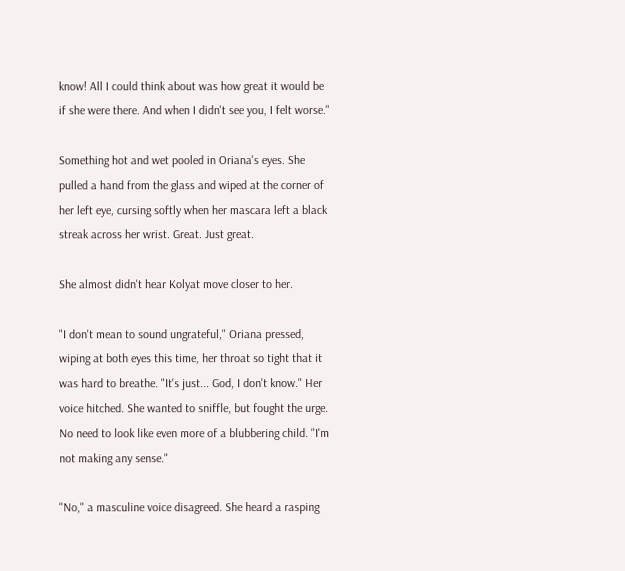know! All I could think about was how great it would be if she were there. And when I didn't see you, I felt worse."

Something hot and wet pooled in Oriana's eyes. She pulled a hand from the glass and wiped at the corner of her left eye, cursing softly when her mascara left a black streak across her wrist. Great. Just great.

She almost didn't hear Kolyat move closer to her.

"I don't mean to sound ungrateful," Oriana pressed, wiping at both eyes this time, her throat so tight that it was hard to breathe. "It's just... God, I don't know." Her voice hitched. She wanted to sniffle, but fought the urge. No need to look like even more of a blubbering child. "I'm not making any sense."

"No," a masculine voice disagreed. She heard a rasping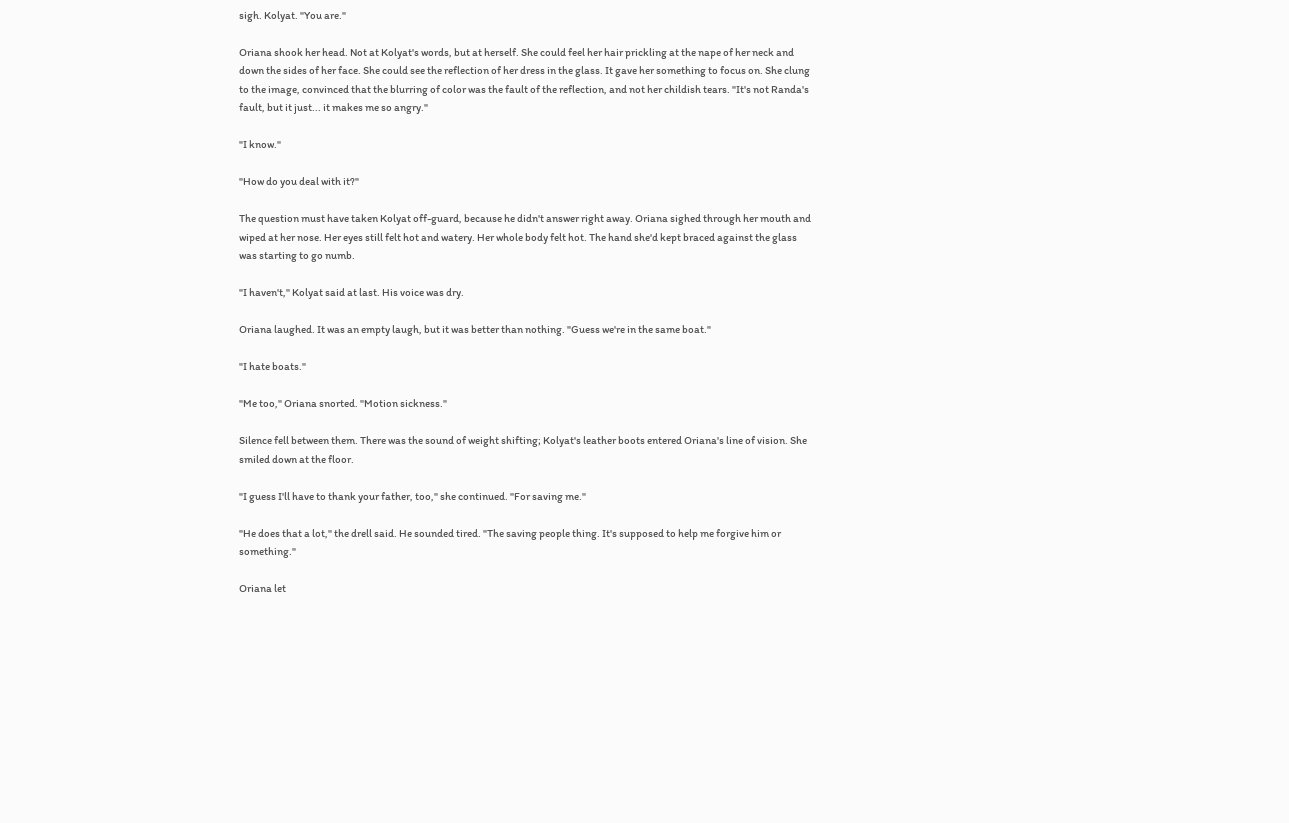sigh. Kolyat. "You are."

Oriana shook her head. Not at Kolyat's words, but at herself. She could feel her hair prickling at the nape of her neck and down the sides of her face. She could see the reflection of her dress in the glass. It gave her something to focus on. She clung to the image, convinced that the blurring of color was the fault of the reflection, and not her childish tears. "It's not Randa's fault, but it just... it makes me so angry."

"I know."

"How do you deal with it?"

The question must have taken Kolyat off-guard, because he didn't answer right away. Oriana sighed through her mouth and wiped at her nose. Her eyes still felt hot and watery. Her whole body felt hot. The hand she'd kept braced against the glass was starting to go numb.

"I haven't," Kolyat said at last. His voice was dry.

Oriana laughed. It was an empty laugh, but it was better than nothing. "Guess we're in the same boat."

"I hate boats."

"Me too," Oriana snorted. "Motion sickness."

Silence fell between them. There was the sound of weight shifting; Kolyat's leather boots entered Oriana's line of vision. She smiled down at the floor.

"I guess I'll have to thank your father, too," she continued. "For saving me."

"He does that a lot," the drell said. He sounded tired. "The saving people thing. It's supposed to help me forgive him or something."

Oriana let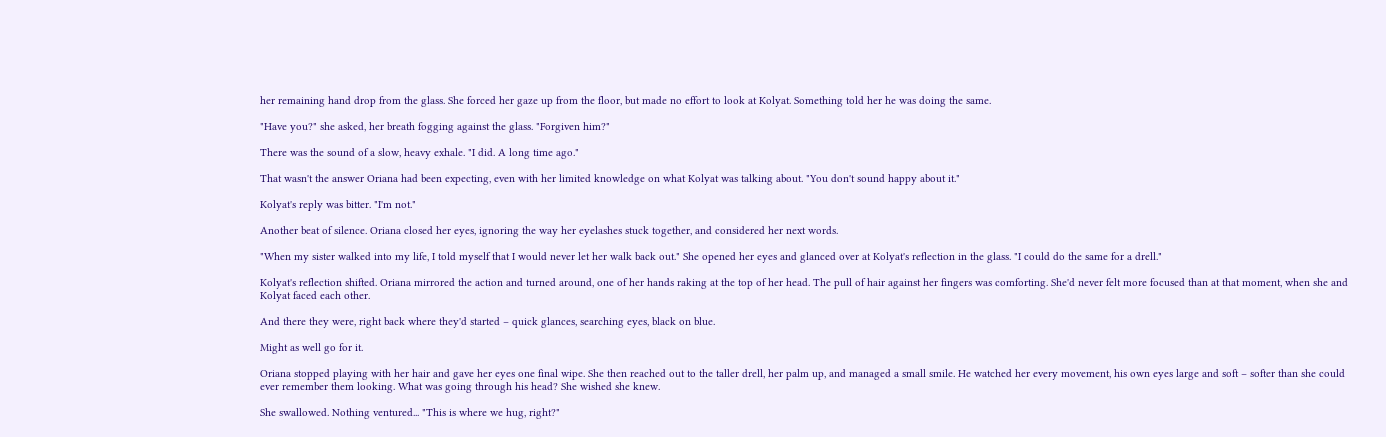her remaining hand drop from the glass. She forced her gaze up from the floor, but made no effort to look at Kolyat. Something told her he was doing the same.

"Have you?" she asked, her breath fogging against the glass. "Forgiven him?"

There was the sound of a slow, heavy exhale. "I did. A long time ago."

That wasn't the answer Oriana had been expecting, even with her limited knowledge on what Kolyat was talking about. "You don't sound happy about it."

Kolyat's reply was bitter. "I'm not."

Another beat of silence. Oriana closed her eyes, ignoring the way her eyelashes stuck together, and considered her next words.

"When my sister walked into my life, I told myself that I would never let her walk back out." She opened her eyes and glanced over at Kolyat's reflection in the glass. "I could do the same for a drell."

Kolyat's reflection shifted. Oriana mirrored the action and turned around, one of her hands raking at the top of her head. The pull of hair against her fingers was comforting. She'd never felt more focused than at that moment, when she and Kolyat faced each other.

And there they were, right back where they'd started – quick glances, searching eyes, black on blue.

Might as well go for it.

Oriana stopped playing with her hair and gave her eyes one final wipe. She then reached out to the taller drell, her palm up, and managed a small smile. He watched her every movement, his own eyes large and soft – softer than she could ever remember them looking. What was going through his head? She wished she knew.

She swallowed. Nothing ventured... "This is where we hug, right?"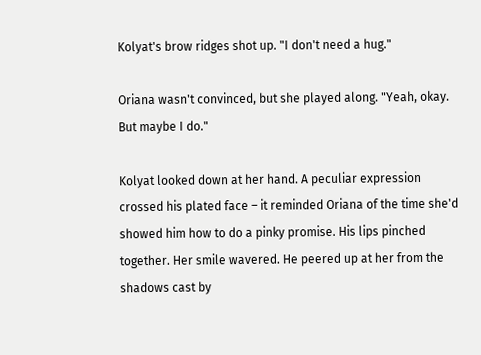Kolyat's brow ridges shot up. "I don't need a hug."

Oriana wasn't convinced, but she played along. "Yeah, okay. But maybe I do."

Kolyat looked down at her hand. A peculiar expression crossed his plated face – it reminded Oriana of the time she'd showed him how to do a pinky promise. His lips pinched together. Her smile wavered. He peered up at her from the shadows cast by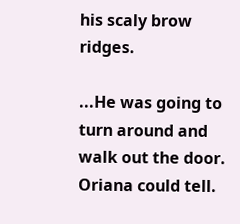his scaly brow ridges.

...He was going to turn around and walk out the door. Oriana could tell.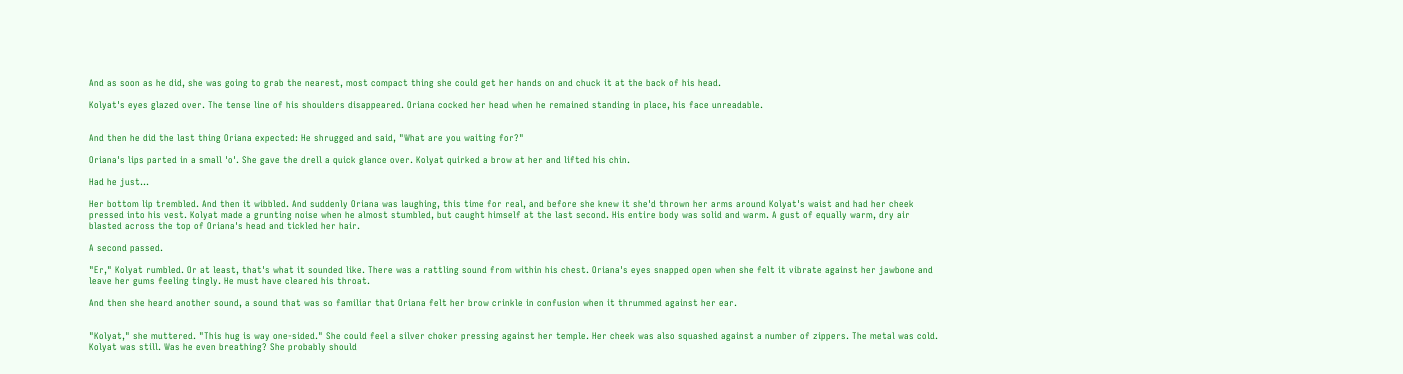And as soon as he did, she was going to grab the nearest, most compact thing she could get her hands on and chuck it at the back of his head.

Kolyat's eyes glazed over. The tense line of his shoulders disappeared. Oriana cocked her head when he remained standing in place, his face unreadable.


And then he did the last thing Oriana expected: He shrugged and said, "What are you waiting for?"

Oriana's lips parted in a small 'o'. She gave the drell a quick glance over. Kolyat quirked a brow at her and lifted his chin.

Had he just...

Her bottom lip trembled. And then it wibbled. And suddenly Oriana was laughing, this time for real, and before she knew it she'd thrown her arms around Kolyat's waist and had her cheek pressed into his vest. Kolyat made a grunting noise when he almost stumbled, but caught himself at the last second. His entire body was solid and warm. A gust of equally warm, dry air blasted across the top of Oriana's head and tickled her hair.

A second passed.

"Er," Kolyat rumbled. Or at least, that's what it sounded like. There was a rattling sound from within his chest. Oriana's eyes snapped open when she felt it vibrate against her jawbone and leave her gums feeling tingly. He must have cleared his throat.

And then she heard another sound, a sound that was so familiar that Oriana felt her brow crinkle in confusion when it thrummed against her ear.


"Kolyat," she muttered. "This hug is way one-sided." She could feel a silver choker pressing against her temple. Her cheek was also squashed against a number of zippers. The metal was cold. Kolyat was still. Was he even breathing? She probably should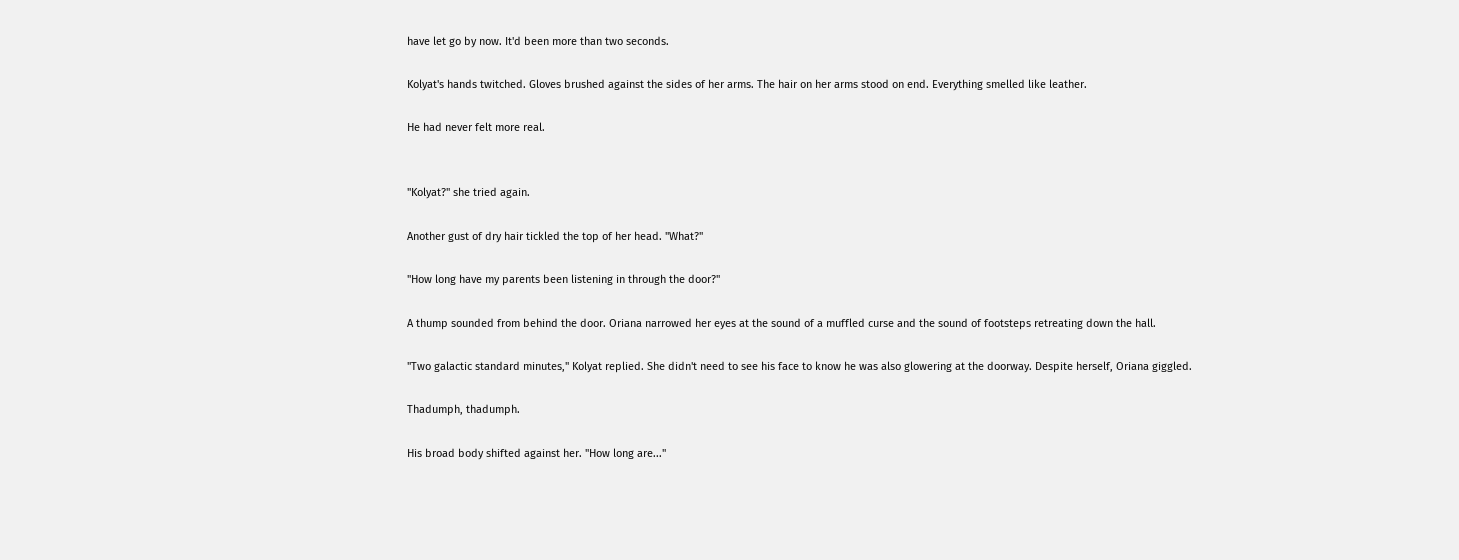have let go by now. It'd been more than two seconds.

Kolyat's hands twitched. Gloves brushed against the sides of her arms. The hair on her arms stood on end. Everything smelled like leather.

He had never felt more real.


"Kolyat?" she tried again.

Another gust of dry hair tickled the top of her head. "What?"

"How long have my parents been listening in through the door?"

A thump sounded from behind the door. Oriana narrowed her eyes at the sound of a muffled curse and the sound of footsteps retreating down the hall.

"Two galactic standard minutes," Kolyat replied. She didn't need to see his face to know he was also glowering at the doorway. Despite herself, Oriana giggled.

Thadumph, thadumph.

His broad body shifted against her. "How long are..."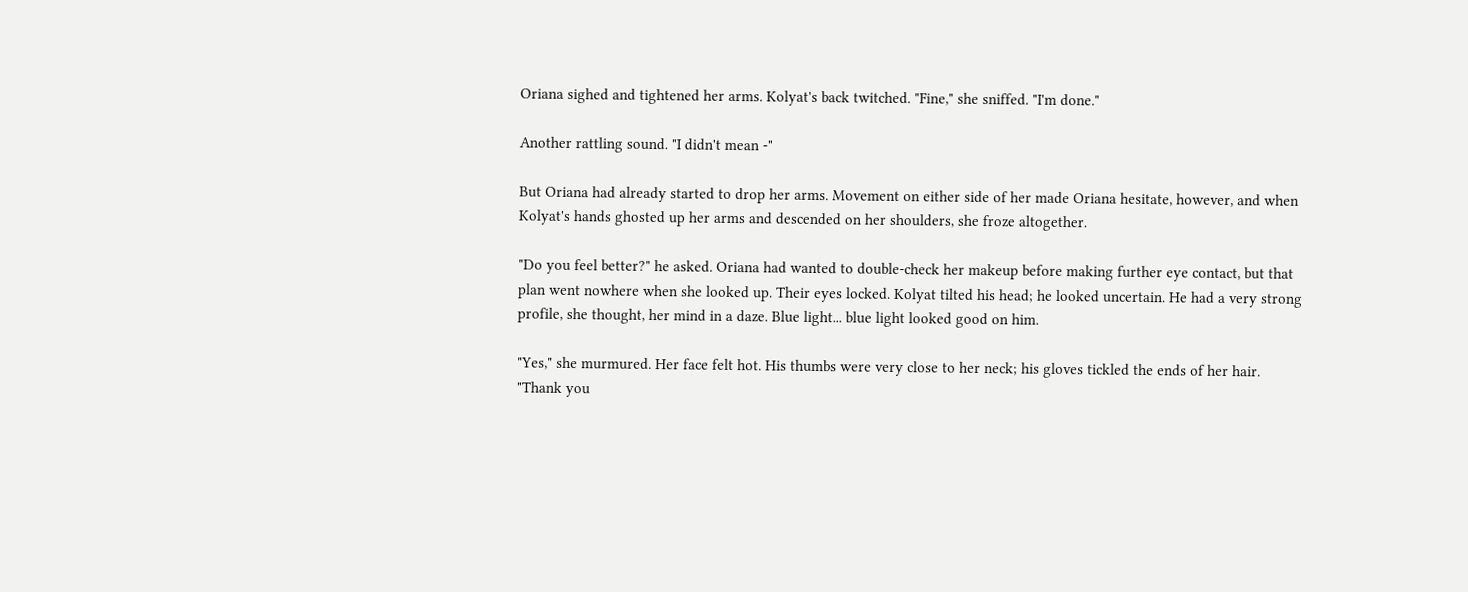Oriana sighed and tightened her arms. Kolyat's back twitched. "Fine," she sniffed. "I'm done."

Another rattling sound. "I didn't mean -"

But Oriana had already started to drop her arms. Movement on either side of her made Oriana hesitate, however, and when Kolyat's hands ghosted up her arms and descended on her shoulders, she froze altogether.

"Do you feel better?" he asked. Oriana had wanted to double-check her makeup before making further eye contact, but that plan went nowhere when she looked up. Their eyes locked. Kolyat tilted his head; he looked uncertain. He had a very strong profile, she thought, her mind in a daze. Blue light... blue light looked good on him.

"Yes," she murmured. Her face felt hot. His thumbs were very close to her neck; his gloves tickled the ends of her hair. "Thank you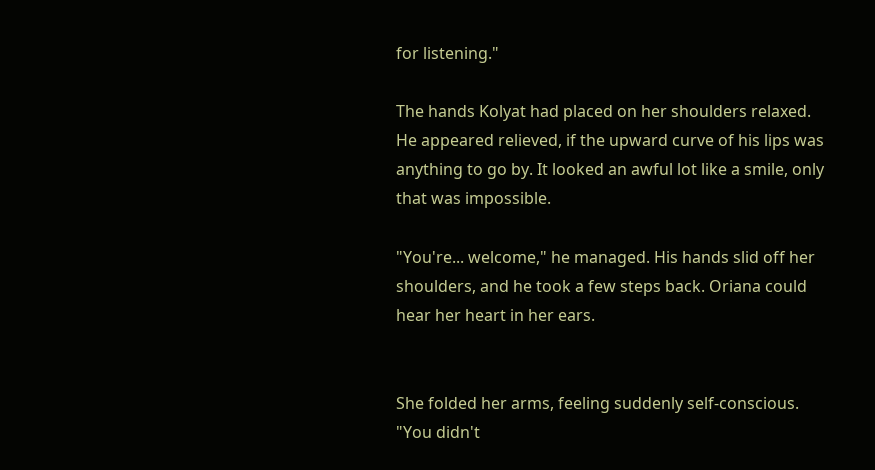for listening."

The hands Kolyat had placed on her shoulders relaxed. He appeared relieved, if the upward curve of his lips was anything to go by. It looked an awful lot like a smile, only that was impossible.

"You're... welcome," he managed. His hands slid off her shoulders, and he took a few steps back. Oriana could hear her heart in her ears.


She folded her arms, feeling suddenly self-conscious. "You didn't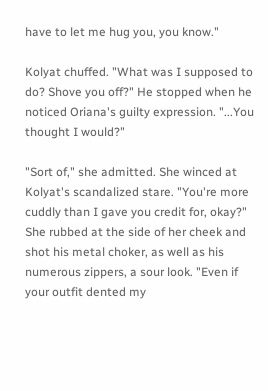have to let me hug you, you know."

Kolyat chuffed. "What was I supposed to do? Shove you off?" He stopped when he noticed Oriana's guilty expression. "...You thought I would?"

"Sort of," she admitted. She winced at Kolyat's scandalized stare. "You're more cuddly than I gave you credit for, okay?" She rubbed at the side of her cheek and shot his metal choker, as well as his numerous zippers, a sour look. "Even if your outfit dented my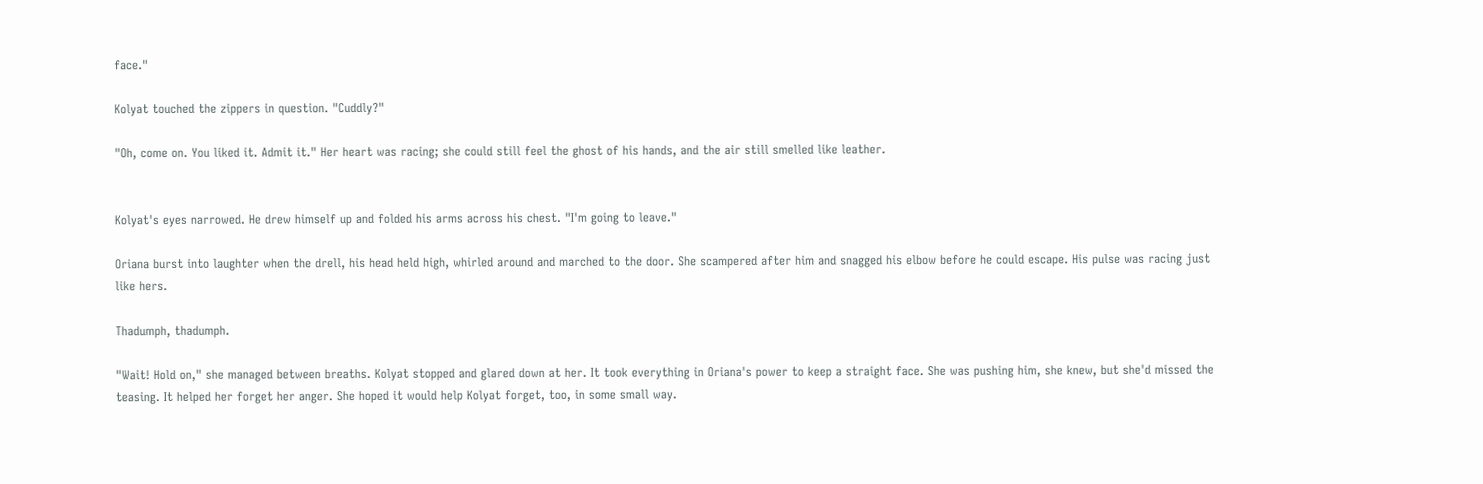face."

Kolyat touched the zippers in question. "Cuddly?"

"Oh, come on. You liked it. Admit it." Her heart was racing; she could still feel the ghost of his hands, and the air still smelled like leather.


Kolyat's eyes narrowed. He drew himself up and folded his arms across his chest. "I'm going to leave."

Oriana burst into laughter when the drell, his head held high, whirled around and marched to the door. She scampered after him and snagged his elbow before he could escape. His pulse was racing just like hers.

Thadumph, thadumph.

"Wait! Hold on," she managed between breaths. Kolyat stopped and glared down at her. It took everything in Oriana's power to keep a straight face. She was pushing him, she knew, but she'd missed the teasing. It helped her forget her anger. She hoped it would help Kolyat forget, too, in some small way.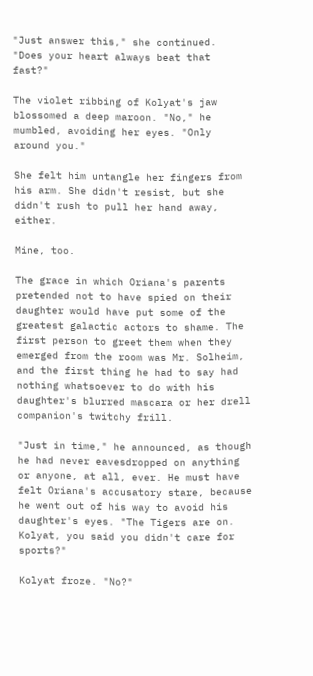"Just answer this," she continued. "Does your heart always beat that fast?"

The violet ribbing of Kolyat's jaw blossomed a deep maroon. "No," he mumbled, avoiding her eyes. "Only around you."

She felt him untangle her fingers from his arm. She didn't resist, but she didn't rush to pull her hand away, either.

Mine, too.

The grace in which Oriana's parents pretended not to have spied on their daughter would have put some of the greatest galactic actors to shame. The first person to greet them when they emerged from the room was Mr. Solheim, and the first thing he had to say had nothing whatsoever to do with his daughter's blurred mascara or her drell companion's twitchy frill.

"Just in time," he announced, as though he had never eavesdropped on anything or anyone, at all, ever. He must have felt Oriana's accusatory stare, because he went out of his way to avoid his daughter's eyes. "The Tigers are on. Kolyat, you said you didn't care for sports?"

Kolyat froze. "No?"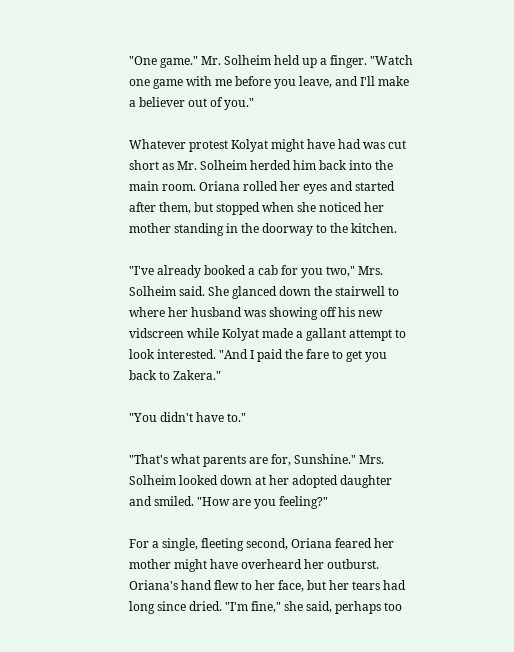"One game." Mr. Solheim held up a finger. "Watch one game with me before you leave, and I'll make a believer out of you."

Whatever protest Kolyat might have had was cut short as Mr. Solheim herded him back into the main room. Oriana rolled her eyes and started after them, but stopped when she noticed her mother standing in the doorway to the kitchen.

"I've already booked a cab for you two," Mrs. Solheim said. She glanced down the stairwell to where her husband was showing off his new vidscreen while Kolyat made a gallant attempt to look interested. "And I paid the fare to get you back to Zakera."

"You didn't have to."

"That's what parents are for, Sunshine." Mrs. Solheim looked down at her adopted daughter and smiled. "How are you feeling?"

For a single, fleeting second, Oriana feared her mother might have overheard her outburst. Oriana's hand flew to her face, but her tears had long since dried. "I'm fine," she said, perhaps too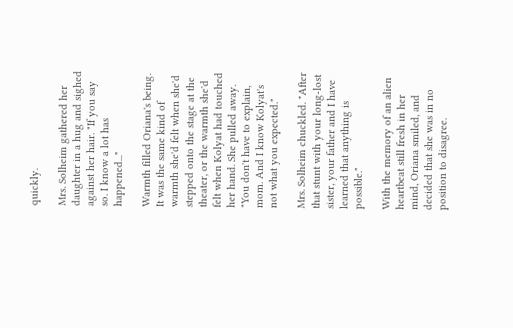quickly.

Mrs. Solheim gathered her daughter in a hug and sighed against her hair. "If you say so. I know a lot has happened..."

Warmth filled Oriana's being. It was the same kind of warmth she'd felt when she'd stepped onto the stage at the theater, or the warmth she'd felt when Kolyat had touched her hand. She pulled away. "You don't have to explain, mom. And I know Kolyat's not what you expected."

Mrs. Solheim chuckled. "After that stunt with your long-lost sister, your father and I have learned that anything is possible."

With the memory of an alien heartbeat still fresh in her mind, Oriana smiled, and decided that she was in no position to disagree.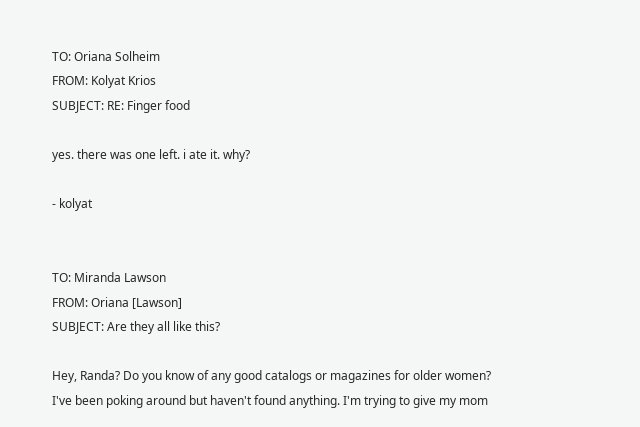TO: Oriana Solheim
FROM: Kolyat Krios
SUBJECT: RE: Finger food

yes. there was one left. i ate it. why?

- kolyat


TO: Miranda Lawson
FROM: Oriana [Lawson]
SUBJECT: Are they all like this?

Hey, Randa? Do you know of any good catalogs or magazines for older women? I've been poking around but haven't found anything. I'm trying to give my mom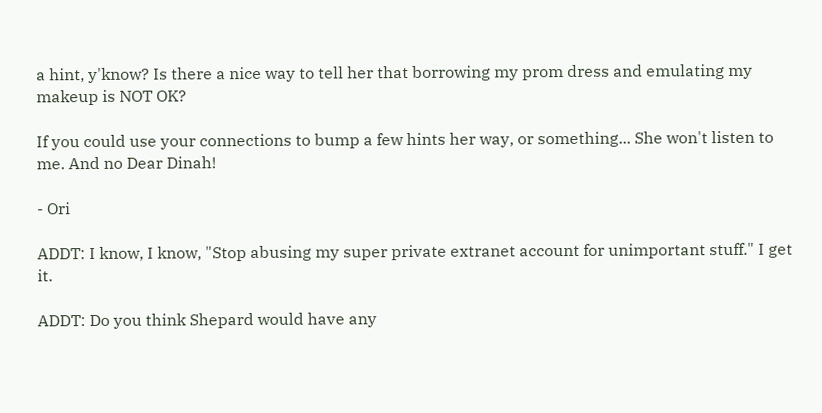a hint, y'know? Is there a nice way to tell her that borrowing my prom dress and emulating my makeup is NOT OK?

If you could use your connections to bump a few hints her way, or something... She won't listen to me. And no Dear Dinah!

- Ori

ADDT: I know, I know, "Stop abusing my super private extranet account for unimportant stuff." I get it.

ADDT: Do you think Shepard would have any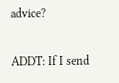advice?

ADDT: If I send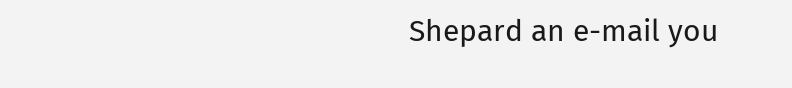Shepard an e-mail you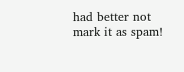had better not mark it as spam!